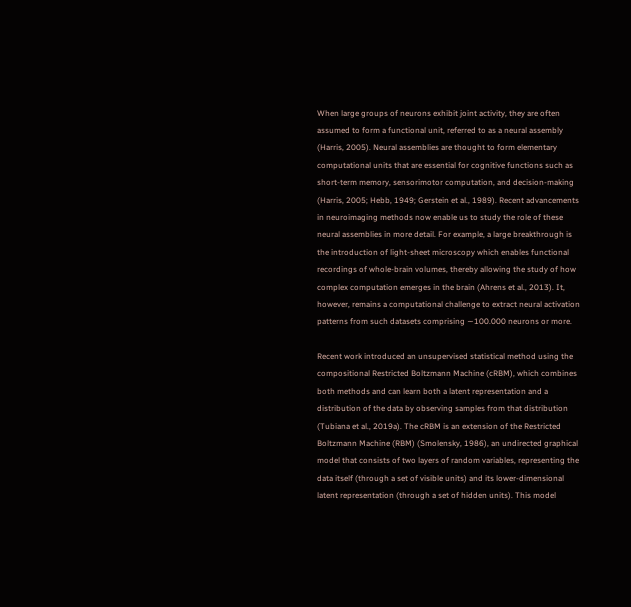When large groups of neurons exhibit joint activity, they are often assumed to form a functional unit, referred to as a neural assembly (Harris, 2005). Neural assemblies are thought to form elementary computational units that are essential for cognitive functions such as short-term memory, sensorimotor computation, and decision-making (Harris, 2005; Hebb, 1949; Gerstein et al., 1989). Recent advancements in neuroimaging methods now enable us to study the role of these neural assemblies in more detail. For example, a large breakthrough is the introduction of light-sheet microscopy which enables functional recordings of whole-brain volumes, thereby allowing the study of how complex computation emerges in the brain (Ahrens et al., 2013). It, however, remains a computational challenge to extract neural activation patterns from such datasets comprising ∼100.000 neurons or more.

Recent work introduced an unsupervised statistical method using the compositional Restricted Boltzmann Machine (cRBM), which combines both methods and can learn both a latent representation and a distribution of the data by observing samples from that distribution (Tubiana et al., 2019a). The cRBM is an extension of the Restricted Boltzmann Machine (RBM) (Smolensky, 1986), an undirected graphical model that consists of two layers of random variables, representing the data itself (through a set of visible units) and its lower-dimensional latent representation (through a set of hidden units). This model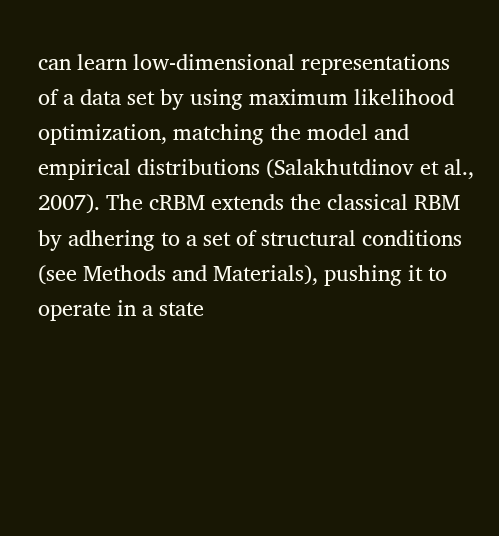can learn low-dimensional representations of a data set by using maximum likelihood optimization, matching the model and empirical distributions (Salakhutdinov et al., 2007). The cRBM extends the classical RBM by adhering to a set of structural conditions (see Methods and Materials), pushing it to operate in a state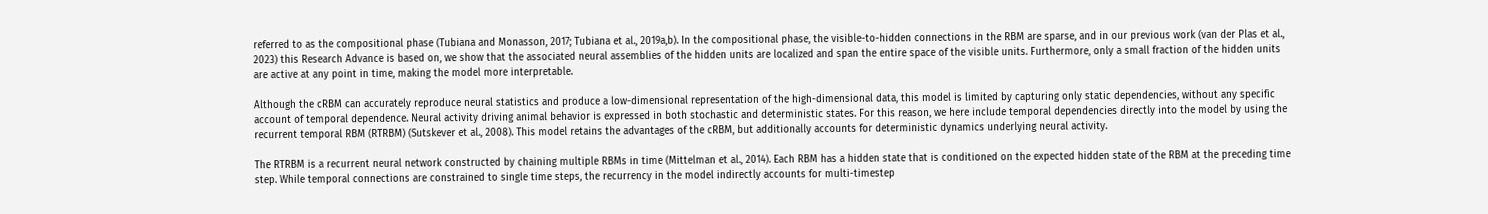referred to as the compositional phase (Tubiana and Monasson, 2017; Tubiana et al., 2019a,b). In the compositional phase, the visible-to-hidden connections in the RBM are sparse, and in our previous work (van der Plas et al., 2023) this Research Advance is based on, we show that the associated neural assemblies of the hidden units are localized and span the entire space of the visible units. Furthermore, only a small fraction of the hidden units are active at any point in time, making the model more interpretable.

Although the cRBM can accurately reproduce neural statistics and produce a low-dimensional representation of the high-dimensional data, this model is limited by capturing only static dependencies, without any specific account of temporal dependence. Neural activity driving animal behavior is expressed in both stochastic and deterministic states. For this reason, we here include temporal dependencies directly into the model by using the recurrent temporal RBM (RTRBM) (Sutskever et al., 2008). This model retains the advantages of the cRBM, but additionally accounts for deterministic dynamics underlying neural activity.

The RTRBM is a recurrent neural network constructed by chaining multiple RBMs in time (Mittelman et al., 2014). Each RBM has a hidden state that is conditioned on the expected hidden state of the RBM at the preceding time step. While temporal connections are constrained to single time steps, the recurrency in the model indirectly accounts for multi-timestep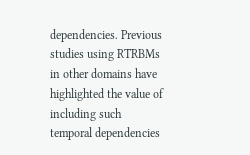dependencies. Previous studies using RTRBMs in other domains have highlighted the value of including such temporal dependencies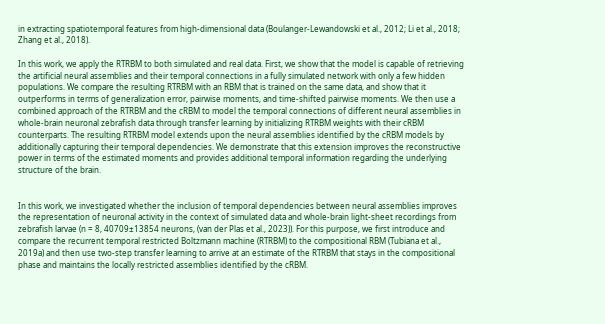in extracting spatiotemporal features from high-dimensional data (Boulanger-Lewandowski et al., 2012; Li et al., 2018; Zhang et al., 2018).

In this work, we apply the RTRBM to both simulated and real data. First, we show that the model is capable of retrieving the artificial neural assemblies and their temporal connections in a fully simulated network with only a few hidden populations. We compare the resulting RTRBM with an RBM that is trained on the same data, and show that it outperforms in terms of generalization error, pairwise moments, and time-shifted pairwise moments. We then use a combined approach of the RTRBM and the cRBM to model the temporal connections of different neural assemblies in whole-brain neuronal zebrafish data through transfer learning by initializing RTRBM weights with their cRBM counterparts. The resulting RTRBM model extends upon the neural assemblies identified by the cRBM models by additionally capturing their temporal dependencies. We demonstrate that this extension improves the reconstructive power in terms of the estimated moments and provides additional temporal information regarding the underlying structure of the brain.


In this work, we investigated whether the inclusion of temporal dependencies between neural assemblies improves the representation of neuronal activity in the context of simulated data and whole-brain light-sheet recordings from zebrafish larvae (n = 8, 40709±13854 neurons, (van der Plas et al., 2023)). For this purpose, we first introduce and compare the recurrent temporal restricted Boltzmann machine (RTRBM) to the compositional RBM (Tubiana et al., 2019a) and then use two-step transfer learning to arrive at an estimate of the RTRBM that stays in the compositional phase and maintains the locally restricted assemblies identified by the cRBM.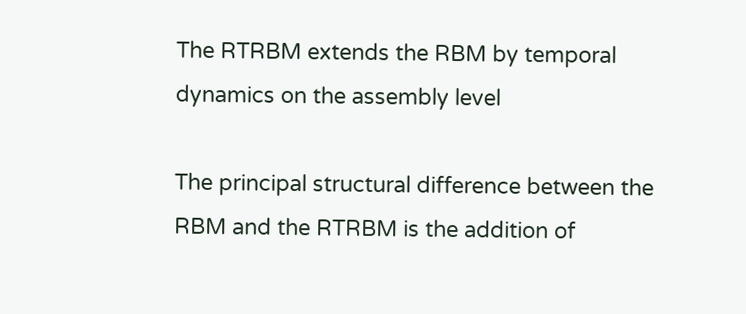The RTRBM extends the RBM by temporal dynamics on the assembly level

The principal structural difference between the RBM and the RTRBM is the addition of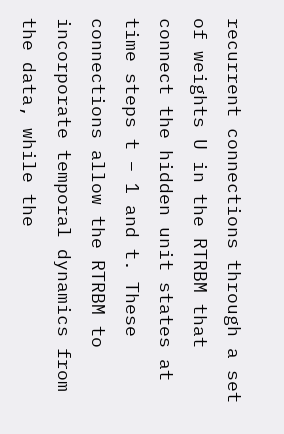recurrent connections through a set of weights U in the RTRBM that connect the hidden unit states at time steps t − 1 and t. These connections allow the RTRBM to incorporate temporal dynamics from the data, while the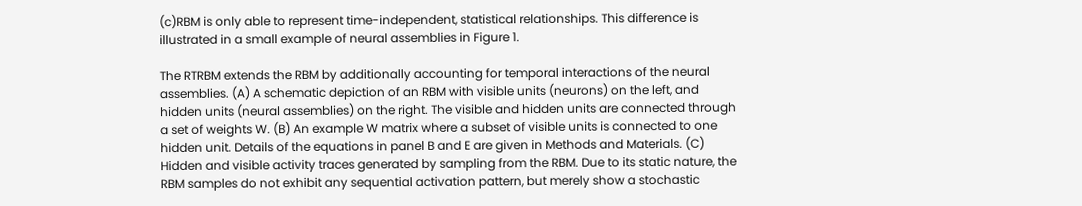(c)RBM is only able to represent time-independent, statistical relationships. This difference is illustrated in a small example of neural assemblies in Figure 1.

The RTRBM extends the RBM by additionally accounting for temporal interactions of the neural assemblies. (A) A schematic depiction of an RBM with visible units (neurons) on the left, and hidden units (neural assemblies) on the right. The visible and hidden units are connected through a set of weights W. (B) An example W matrix where a subset of visible units is connected to one hidden unit. Details of the equations in panel B and E are given in Methods and Materials. (C) Hidden and visible activity traces generated by sampling from the RBM. Due to its static nature, the RBM samples do not exhibit any sequential activation pattern, but merely show a stochastic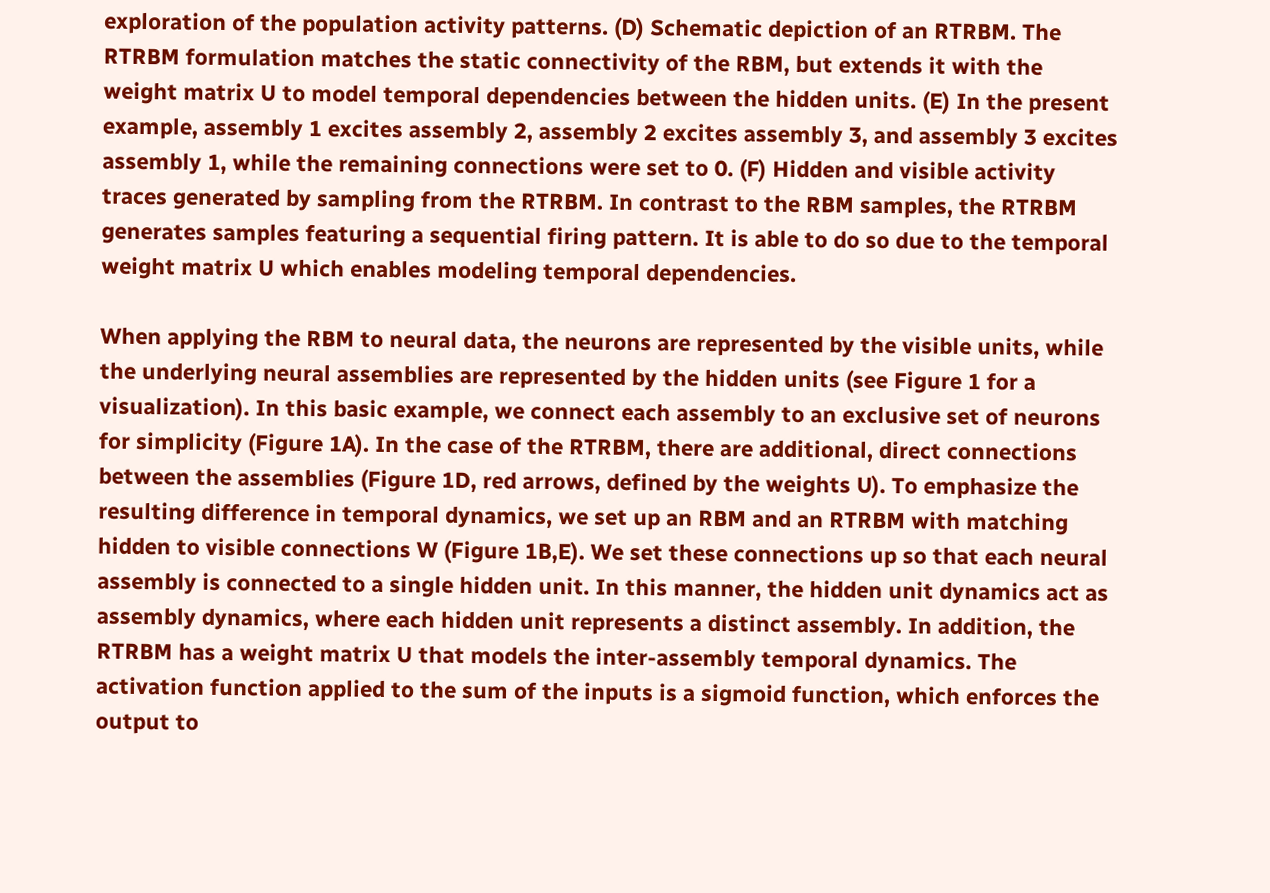exploration of the population activity patterns. (D) Schematic depiction of an RTRBM. The RTRBM formulation matches the static connectivity of the RBM, but extends it with the weight matrix U to model temporal dependencies between the hidden units. (E) In the present example, assembly 1 excites assembly 2, assembly 2 excites assembly 3, and assembly 3 excites assembly 1, while the remaining connections were set to 0. (F) Hidden and visible activity traces generated by sampling from the RTRBM. In contrast to the RBM samples, the RTRBM generates samples featuring a sequential firing pattern. It is able to do so due to the temporal weight matrix U which enables modeling temporal dependencies.

When applying the RBM to neural data, the neurons are represented by the visible units, while the underlying neural assemblies are represented by the hidden units (see Figure 1 for a visualization). In this basic example, we connect each assembly to an exclusive set of neurons for simplicity (Figure 1A). In the case of the RTRBM, there are additional, direct connections between the assemblies (Figure 1D, red arrows, defined by the weights U). To emphasize the resulting difference in temporal dynamics, we set up an RBM and an RTRBM with matching hidden to visible connections W (Figure 1B,E). We set these connections up so that each neural assembly is connected to a single hidden unit. In this manner, the hidden unit dynamics act as assembly dynamics, where each hidden unit represents a distinct assembly. In addition, the RTRBM has a weight matrix U that models the inter-assembly temporal dynamics. The activation function applied to the sum of the inputs is a sigmoid function, which enforces the output to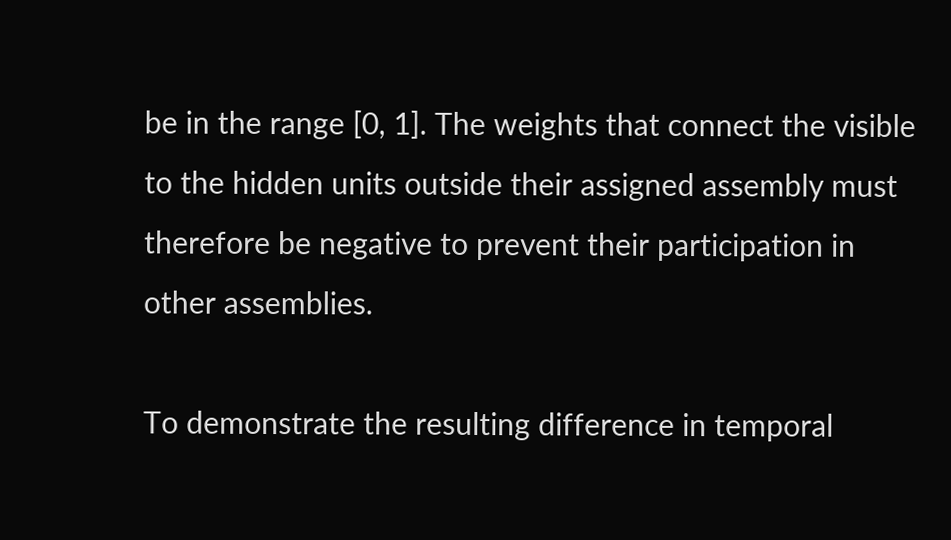be in the range [0, 1]. The weights that connect the visible to the hidden units outside their assigned assembly must therefore be negative to prevent their participation in other assemblies.

To demonstrate the resulting difference in temporal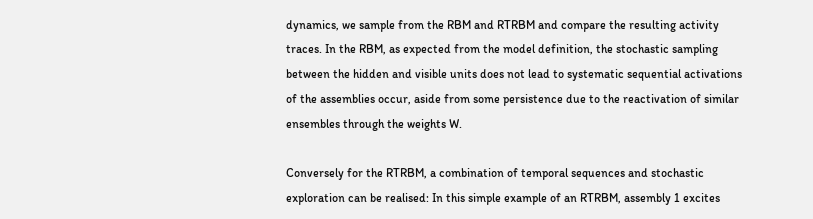dynamics, we sample from the RBM and RTRBM and compare the resulting activity traces. In the RBM, as expected from the model definition, the stochastic sampling between the hidden and visible units does not lead to systematic sequential activations of the assemblies occur, aside from some persistence due to the reactivation of similar ensembles through the weights W.

Conversely for the RTRBM, a combination of temporal sequences and stochastic exploration can be realised: In this simple example of an RTRBM, assembly 1 excites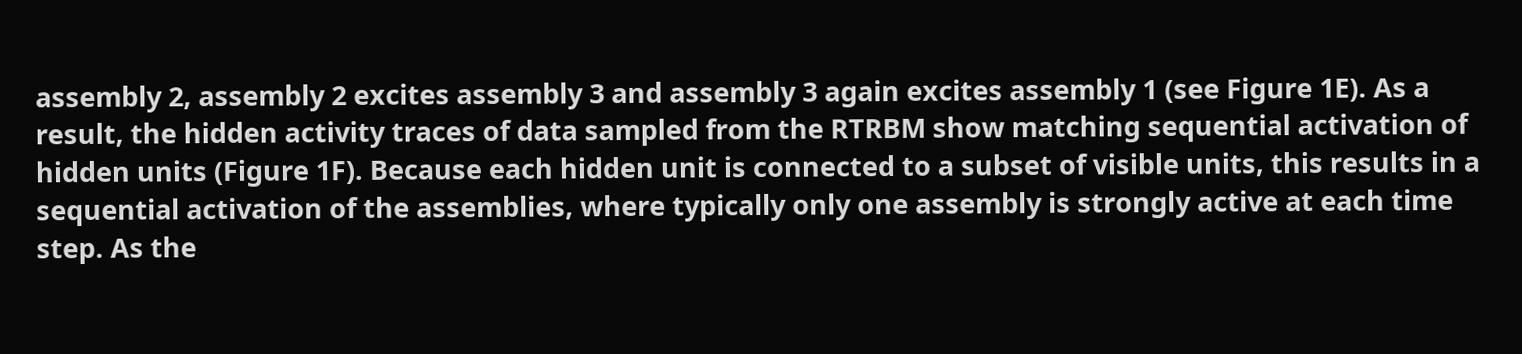assembly 2, assembly 2 excites assembly 3 and assembly 3 again excites assembly 1 (see Figure 1E). As a result, the hidden activity traces of data sampled from the RTRBM show matching sequential activation of hidden units (Figure 1F). Because each hidden unit is connected to a subset of visible units, this results in a sequential activation of the assemblies, where typically only one assembly is strongly active at each time step. As the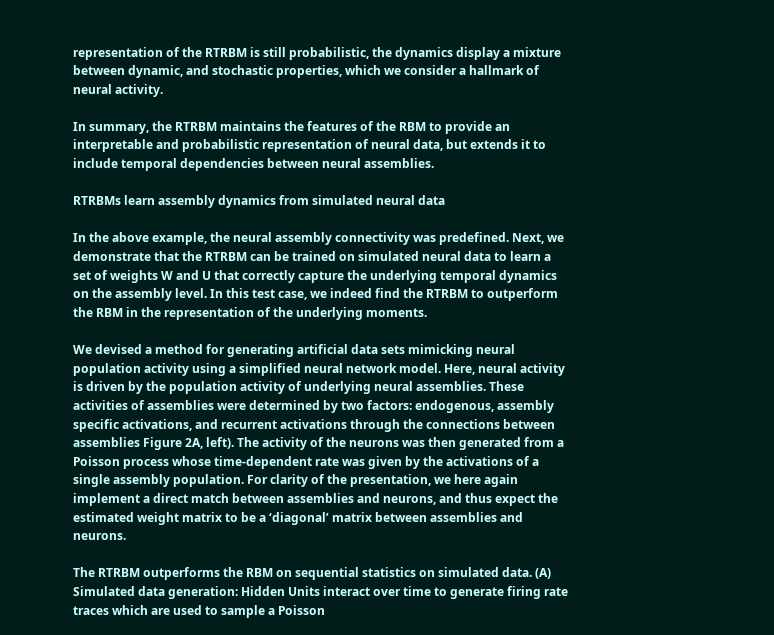representation of the RTRBM is still probabilistic, the dynamics display a mixture between dynamic, and stochastic properties, which we consider a hallmark of neural activity.

In summary, the RTRBM maintains the features of the RBM to provide an interpretable and probabilistic representation of neural data, but extends it to include temporal dependencies between neural assemblies.

RTRBMs learn assembly dynamics from simulated neural data

In the above example, the neural assembly connectivity was predefined. Next, we demonstrate that the RTRBM can be trained on simulated neural data to learn a set of weights W and U that correctly capture the underlying temporal dynamics on the assembly level. In this test case, we indeed find the RTRBM to outperform the RBM in the representation of the underlying moments.

We devised a method for generating artificial data sets mimicking neural population activity using a simplified neural network model. Here, neural activity is driven by the population activity of underlying neural assemblies. These activities of assemblies were determined by two factors: endogenous, assembly specific activations, and recurrent activations through the connections between assemblies Figure 2A, left). The activity of the neurons was then generated from a Poisson process whose time-dependent rate was given by the activations of a single assembly population. For clarity of the presentation, we here again implement a direct match between assemblies and neurons, and thus expect the estimated weight matrix to be a ‘diagonal’ matrix between assemblies and neurons.

The RTRBM outperforms the RBM on sequential statistics on simulated data. (A) Simulated data generation: Hidden Units interact over time to generate firing rate traces which are used to sample a Poisson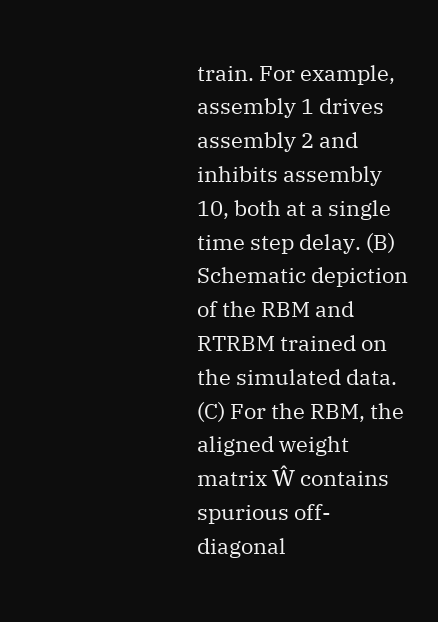train. For example, assembly 1 drives assembly 2 and inhibits assembly 10, both at a single time step delay. (B) Schematic depiction of the RBM and RTRBM trained on the simulated data. (C) For the RBM, the aligned weight matrix Ŵ contains spurious off-diagonal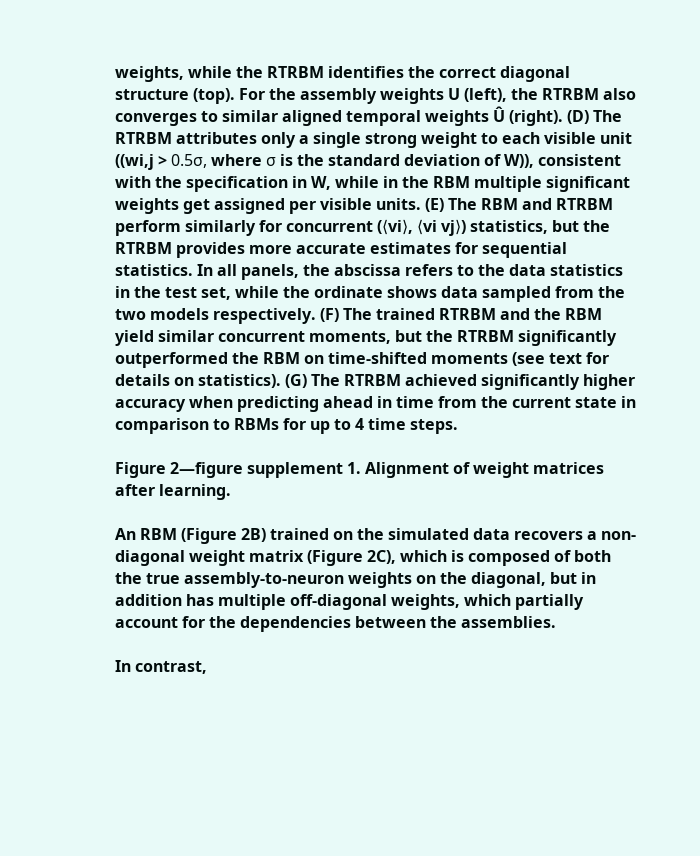weights, while the RTRBM identifies the correct diagonal structure (top). For the assembly weights U (left), the RTRBM also converges to similar aligned temporal weights Û (right). (D) The RTRBM attributes only a single strong weight to each visible unit ((wi,j > 0.5σ, where σ is the standard deviation of W)), consistent with the specification in W, while in the RBM multiple significant weights get assigned per visible units. (E) The RBM and RTRBM perform similarly for concurrent (⟨vi⟩, ⟨vi vj⟩) statistics, but the RTRBM provides more accurate estimates for sequential statistics. In all panels, the abscissa refers to the data statistics in the test set, while the ordinate shows data sampled from the two models respectively. (F) The trained RTRBM and the RBM yield similar concurrent moments, but the RTRBM significantly outperformed the RBM on time-shifted moments (see text for details on statistics). (G) The RTRBM achieved significantly higher accuracy when predicting ahead in time from the current state in comparison to RBMs for up to 4 time steps.

Figure 2—figure supplement 1. Alignment of weight matrices after learning.

An RBM (Figure 2B) trained on the simulated data recovers a non-diagonal weight matrix (Figure 2C), which is composed of both the true assembly-to-neuron weights on the diagonal, but in addition has multiple off-diagonal weights, which partially account for the dependencies between the assemblies.

In contrast,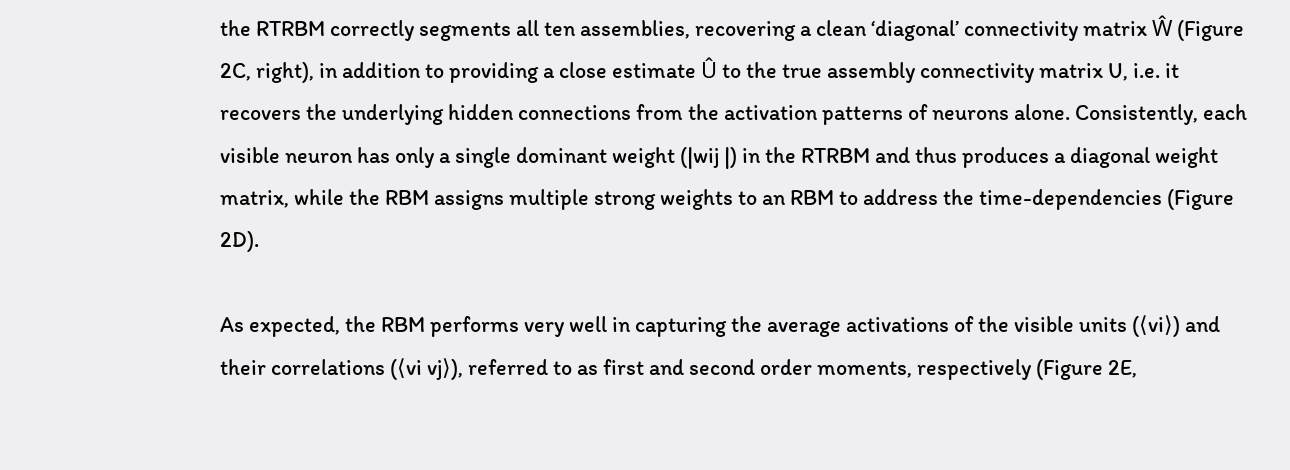the RTRBM correctly segments all ten assemblies, recovering a clean ‘diagonal’ connectivity matrix Ŵ (Figure 2C, right), in addition to providing a close estimate Û to the true assembly connectivity matrix U, i.e. it recovers the underlying hidden connections from the activation patterns of neurons alone. Consistently, each visible neuron has only a single dominant weight (|wij |) in the RTRBM and thus produces a diagonal weight matrix, while the RBM assigns multiple strong weights to an RBM to address the time-dependencies (Figure 2D).

As expected, the RBM performs very well in capturing the average activations of the visible units (⟨vi⟩) and their correlations (⟨vi vj⟩), referred to as first and second order moments, respectively (Figure 2E,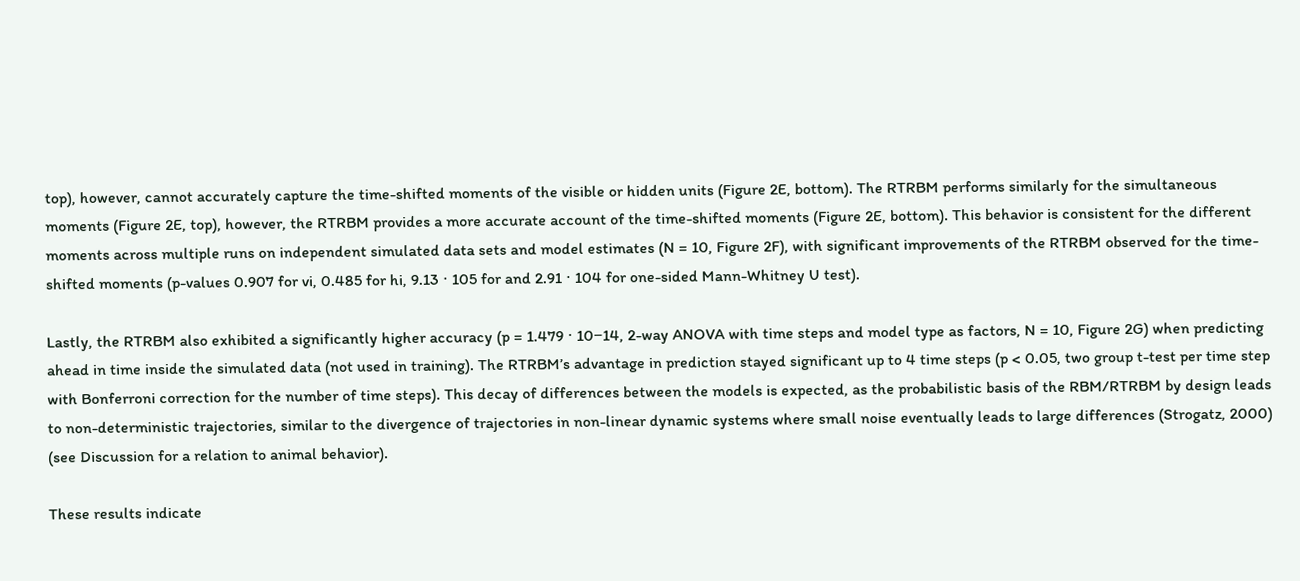top), however, cannot accurately capture the time-shifted moments of the visible or hidden units (Figure 2E, bottom). The RTRBM performs similarly for the simultaneous moments (Figure 2E, top), however, the RTRBM provides a more accurate account of the time-shifted moments (Figure 2E, bottom). This behavior is consistent for the different moments across multiple runs on independent simulated data sets and model estimates (N = 10, Figure 2F), with significant improvements of the RTRBM observed for the time-shifted moments (p-values 0.907 for vi, 0.485 for hi, 9.13 ⋅ 105 for and 2.91 ⋅ 104 for one-sided Mann-Whitney U test).

Lastly, the RTRBM also exhibited a significantly higher accuracy (p = 1.479 ⋅ 10−14, 2-way ANOVA with time steps and model type as factors, N = 10, Figure 2G) when predicting ahead in time inside the simulated data (not used in training). The RTRBM’s advantage in prediction stayed significant up to 4 time steps (p < 0.05, two group t-test per time step with Bonferroni correction for the number of time steps). This decay of differences between the models is expected, as the probabilistic basis of the RBM/RTRBM by design leads to non-deterministic trajectories, similar to the divergence of trajectories in non-linear dynamic systems where small noise eventually leads to large differences (Strogatz, 2000) (see Discussion for a relation to animal behavior).

These results indicate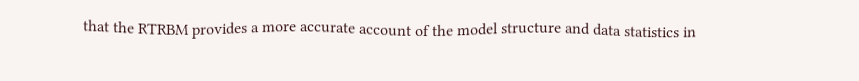that the RTRBM provides a more accurate account of the model structure and data statistics in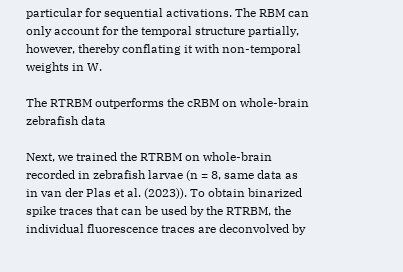particular for sequential activations. The RBM can only account for the temporal structure partially, however, thereby conflating it with non-temporal weights in W.

The RTRBM outperforms the cRBM on whole-brain zebrafish data

Next, we trained the RTRBM on whole-brain recorded in zebrafish larvae (n = 8, same data as in van der Plas et al. (2023)). To obtain binarized spike traces that can be used by the RTRBM, the individual fluorescence traces are deconvolved by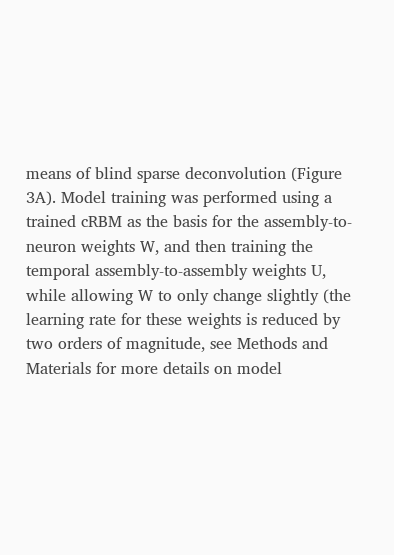means of blind sparse deconvolution (Figure 3A). Model training was performed using a trained cRBM as the basis for the assembly-to-neuron weights W, and then training the temporal assembly-to-assembly weights U, while allowing W to only change slightly (the learning rate for these weights is reduced by two orders of magnitude, see Methods and Materials for more details on model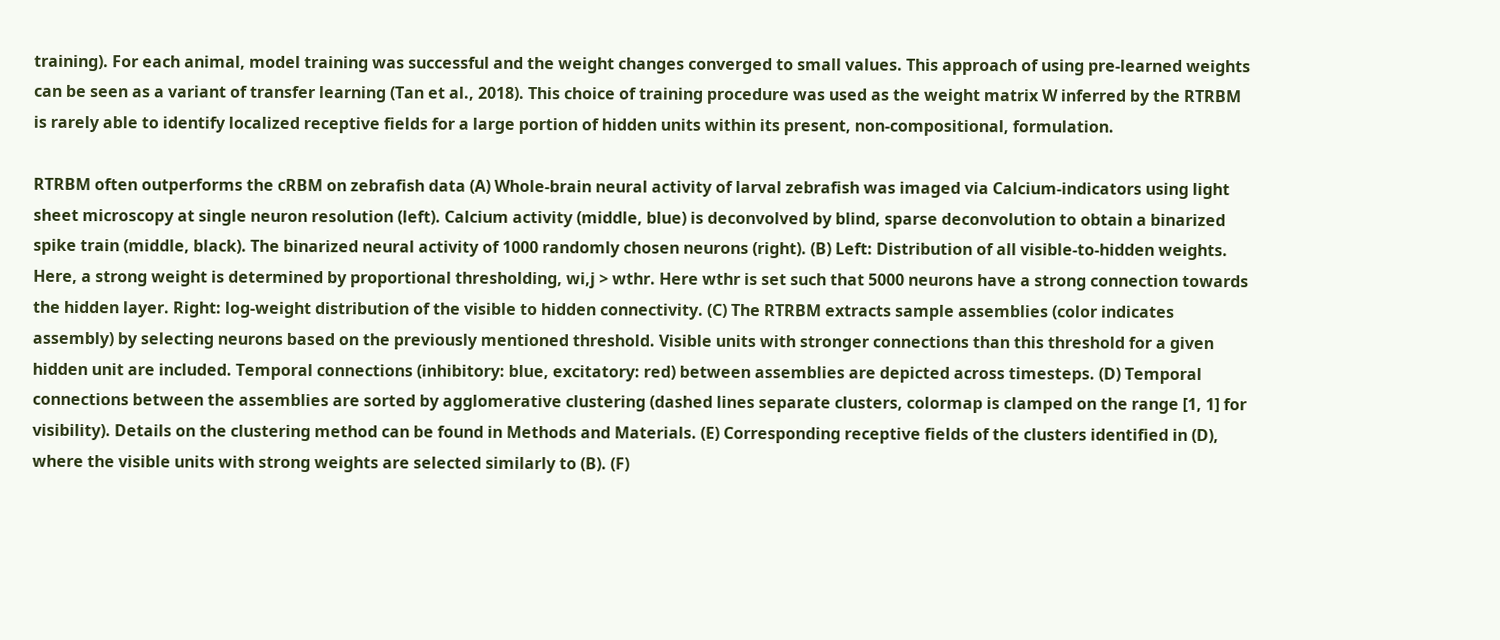training). For each animal, model training was successful and the weight changes converged to small values. This approach of using pre-learned weights can be seen as a variant of transfer learning (Tan et al., 2018). This choice of training procedure was used as the weight matrix W inferred by the RTRBM is rarely able to identify localized receptive fields for a large portion of hidden units within its present, non-compositional, formulation.

RTRBM often outperforms the cRBM on zebrafish data (A) Whole-brain neural activity of larval zebrafish was imaged via Calcium-indicators using light sheet microscopy at single neuron resolution (left). Calcium activity (middle, blue) is deconvolved by blind, sparse deconvolution to obtain a binarized spike train (middle, black). The binarized neural activity of 1000 randomly chosen neurons (right). (B) Left: Distribution of all visible-to-hidden weights. Here, a strong weight is determined by proportional thresholding, wi,j > wthr. Here wthr is set such that 5000 neurons have a strong connection towards the hidden layer. Right: log-weight distribution of the visible to hidden connectivity. (C) The RTRBM extracts sample assemblies (color indicates assembly) by selecting neurons based on the previously mentioned threshold. Visible units with stronger connections than this threshold for a given hidden unit are included. Temporal connections (inhibitory: blue, excitatory: red) between assemblies are depicted across timesteps. (D) Temporal connections between the assemblies are sorted by agglomerative clustering (dashed lines separate clusters, colormap is clamped on the range [1, 1] for visibility). Details on the clustering method can be found in Methods and Materials. (E) Corresponding receptive fields of the clusters identified in (D), where the visible units with strong weights are selected similarly to (B). (F)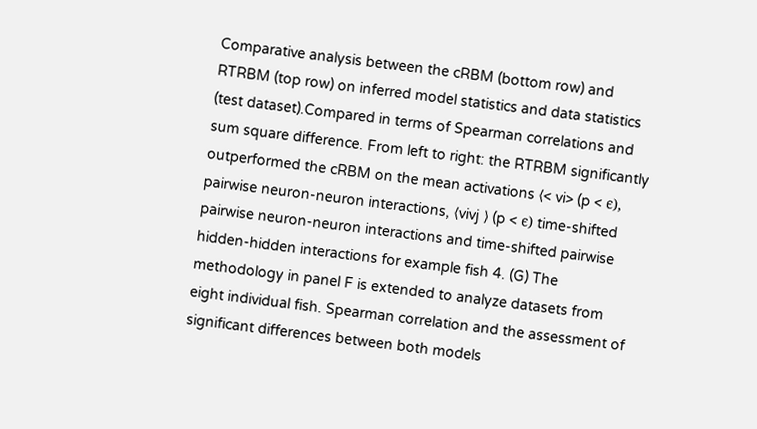Comparative analysis between the cRBM (bottom row) and RTRBM (top row) on inferred model statistics and data statistics (test dataset).Compared in terms of Spearman correlations and sum square difference. From left to right: the RTRBM significantly outperformed the cRBM on the mean activations ⟨< vi> (p < ϵ), pairwise neuron-neuron interactions, ⟨vivj ⟩ (p < ϵ) time-shifted pairwise neuron-neuron interactions and time-shifted pairwise hidden-hidden interactions for example fish 4. (G) The methodology in panel F is extended to analyze datasets from eight individual fish. Spearman correlation and the assessment of significant differences between both models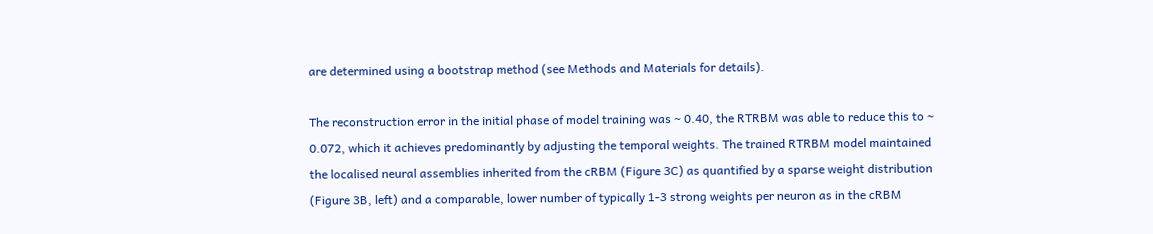are determined using a bootstrap method (see Methods and Materials for details).

The reconstruction error in the initial phase of model training was ∼ 0.40, the RTRBM was able to reduce this to ∼ 0.072, which it achieves predominantly by adjusting the temporal weights. The trained RTRBM model maintained the localised neural assemblies inherited from the cRBM (Figure 3C) as quantified by a sparse weight distribution (Figure 3B, left) and a comparable, lower number of typically 1-3 strong weights per neuron as in the cRBM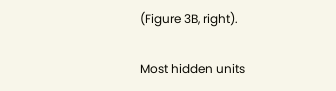(Figure 3B, right).

Most hidden units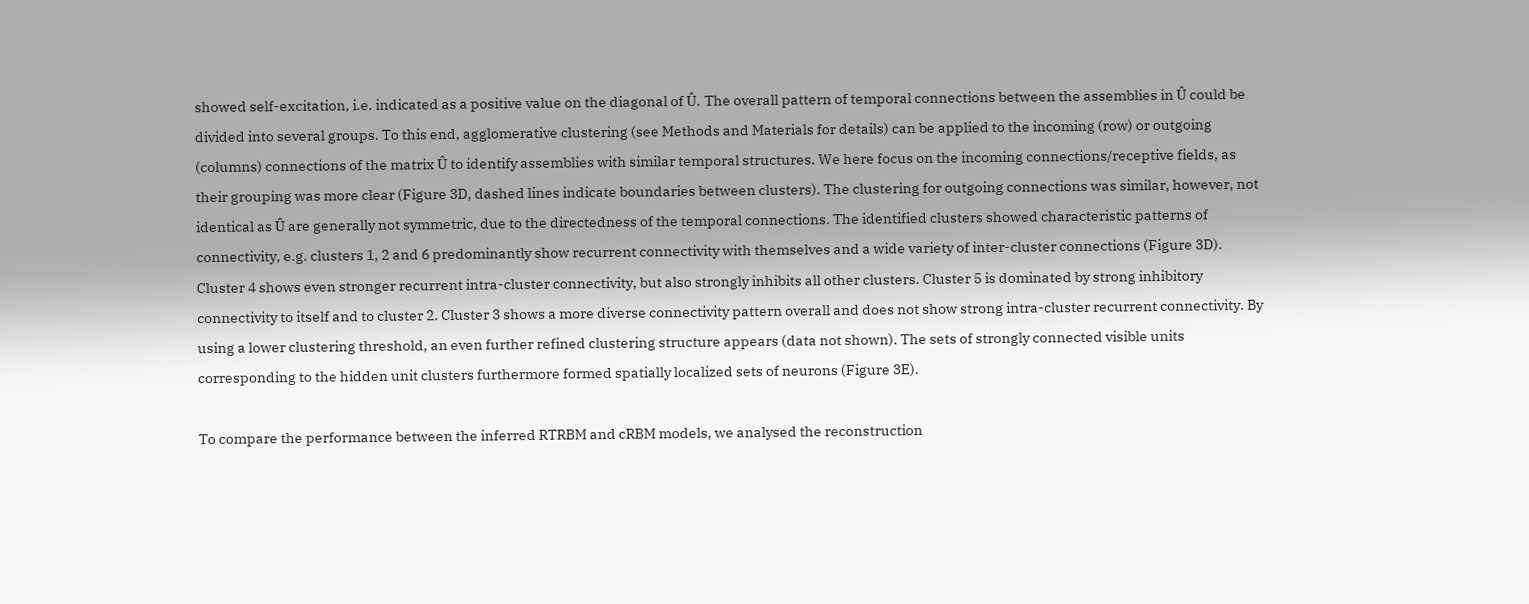showed self-excitation, i.e. indicated as a positive value on the diagonal of Û. The overall pattern of temporal connections between the assemblies in Û could be divided into several groups. To this end, agglomerative clustering (see Methods and Materials for details) can be applied to the incoming (row) or outgoing (columns) connections of the matrix Û to identify assemblies with similar temporal structures. We here focus on the incoming connections/receptive fields, as their grouping was more clear (Figure 3D, dashed lines indicate boundaries between clusters). The clustering for outgoing connections was similar, however, not identical as Û are generally not symmetric, due to the directedness of the temporal connections. The identified clusters showed characteristic patterns of connectivity, e.g. clusters 1, 2 and 6 predominantly show recurrent connectivity with themselves and a wide variety of inter-cluster connections (Figure 3D). Cluster 4 shows even stronger recurrent intra-cluster connectivity, but also strongly inhibits all other clusters. Cluster 5 is dominated by strong inhibitory connectivity to itself and to cluster 2. Cluster 3 shows a more diverse connectivity pattern overall and does not show strong intra-cluster recurrent connectivity. By using a lower clustering threshold, an even further refined clustering structure appears (data not shown). The sets of strongly connected visible units corresponding to the hidden unit clusters furthermore formed spatially localized sets of neurons (Figure 3E).

To compare the performance between the inferred RTRBM and cRBM models, we analysed the reconstruction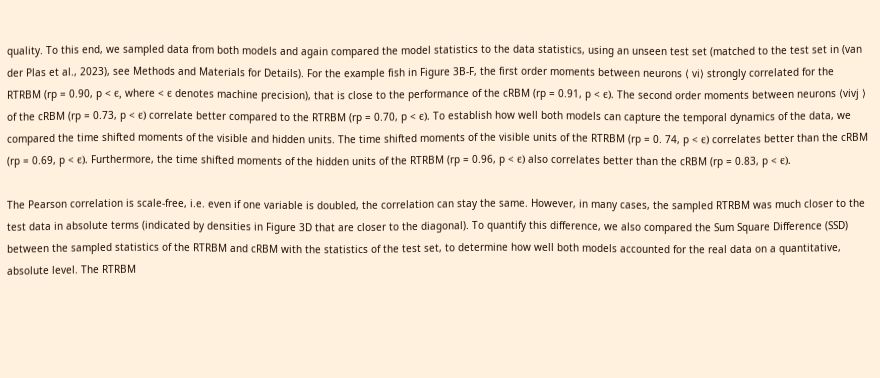quality. To this end, we sampled data from both models and again compared the model statistics to the data statistics, using an unseen test set (matched to the test set in (van der Plas et al., 2023), see Methods and Materials for Details). For the example fish in Figure 3B-F, the first order moments between neurons ⟨ vi⟩ strongly correlated for the RTRBM (rp = 0.90, p < ϵ, where < ϵ denotes machine precision), that is close to the performance of the cRBM (rp = 0.91, p < ϵ). The second order moments between neurons ⟨vivj ⟩ of the cRBM (rp = 0.73, p < ϵ) correlate better compared to the RTRBM (rp = 0.70, p < ϵ). To establish how well both models can capture the temporal dynamics of the data, we compared the time shifted moments of the visible and hidden units. The time shifted moments of the visible units of the RTRBM (rp = 0. 74, p < ϵ) correlates better than the cRBM (rp = 0.69, p < ϵ). Furthermore, the time shifted moments of the hidden units of the RTRBM (rp = 0.96, p < ϵ) also correlates better than the cRBM (rp = 0.83, p < ϵ).

The Pearson correlation is scale-free, i.e. even if one variable is doubled, the correlation can stay the same. However, in many cases, the sampled RTRBM was much closer to the test data in absolute terms (indicated by densities in Figure 3D that are closer to the diagonal). To quantify this difference, we also compared the Sum Square Difference (SSD) between the sampled statistics of the RTRBM and cRBM with the statistics of the test set, to determine how well both models accounted for the real data on a quantitative, absolute level. The RTRBM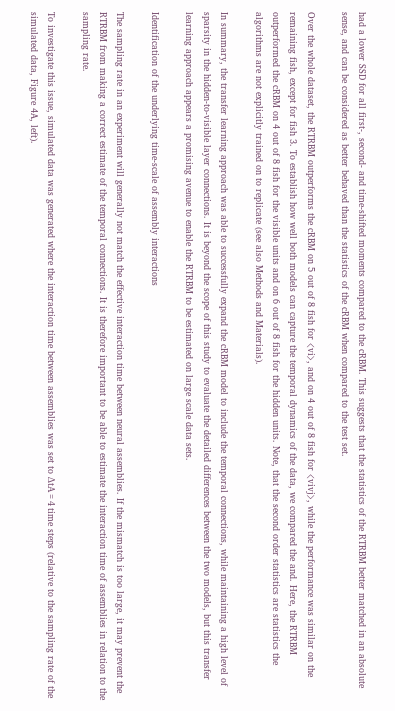had a lower SSD for all first-, second- and time-shifted moments compared to the cRBM. This suggests that the statistics of the RTRBM better matched in an absolute sense, and can be considered as better behaved than the statistics of the cRBM when compared to the test set.

Over the whole dataset, the RTRBM outperforms the cRBM on 5 out of 8 fish for ⟨vi⟩, and on 4 out of 8 fish for ⟨vivj⟩, while the performance was similar on the remaining fish, except for fish 3. To establish how well both models can capture the temporal dynamics of the data, we compared the and. Here, the RTRBM outperformed the cRBM on 4 out of 8 fish for the visible units and on 6 out of 8 fish for the hidden units. Note, that the second order statistics are statistics the algorithms are not explicitly trained on to replicate (see also Methods and Materials).

In summary, the transfer learning approach was able to successfully expand the cRBM model to include the temporal connections, while maintaining a high level of sparsity in the hidden-to-visible layer connections. It is beyond the scope of this study to evaluate the detailed differences between the two models, but this transfer learning approach appears a promising avenue to enable the RTRBM to be estimated on large scale data sets.

Identification of the underlying time-scale of assembly interactions

The sampling rate in an experiment will generally not match the effective interaction time between neural assemblies. If the mismatch is too large, it may prevent the RTRBM from making a correct estimate of the temporal connections. It is therefore important to be able to estimate the interaction time of assemblies in relation to the sampling rate.

To investigate this issue, simulated data was generated where the interaction time between assemblies was set to ΔtA = 4 time steps (relative to the sampling rate of the simulated data, Figure 4A, left).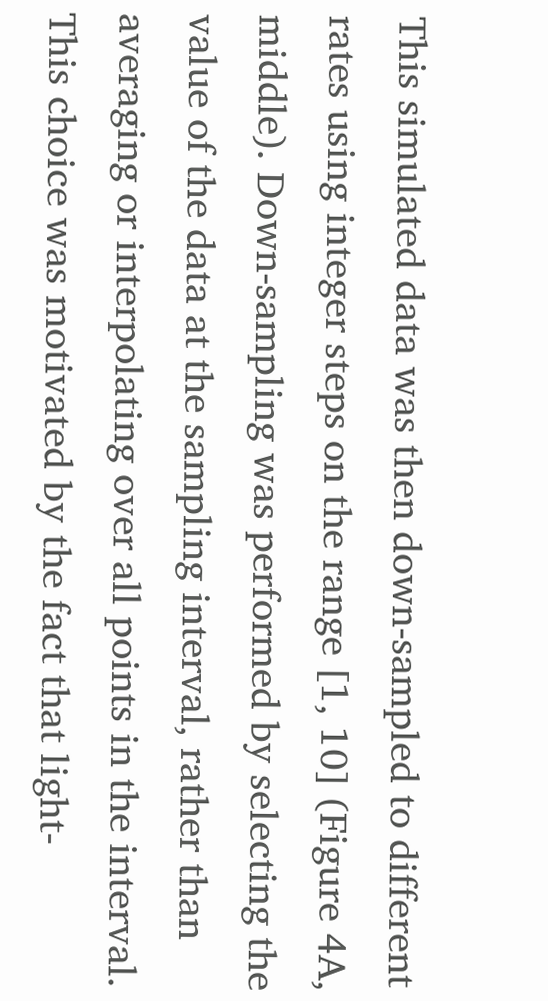This simulated data was then down-sampled to different rates using integer steps on the range [1, 10] (Figure 4A, middle). Down-sampling was performed by selecting the value of the data at the sampling interval, rather than averaging or interpolating over all points in the interval. This choice was motivated by the fact that light-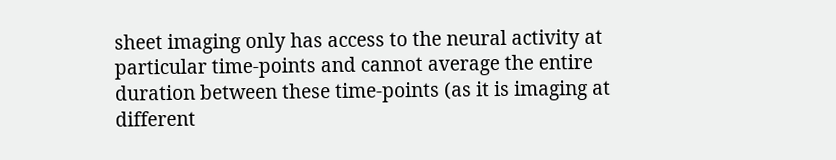sheet imaging only has access to the neural activity at particular time-points and cannot average the entire duration between these time-points (as it is imaging at different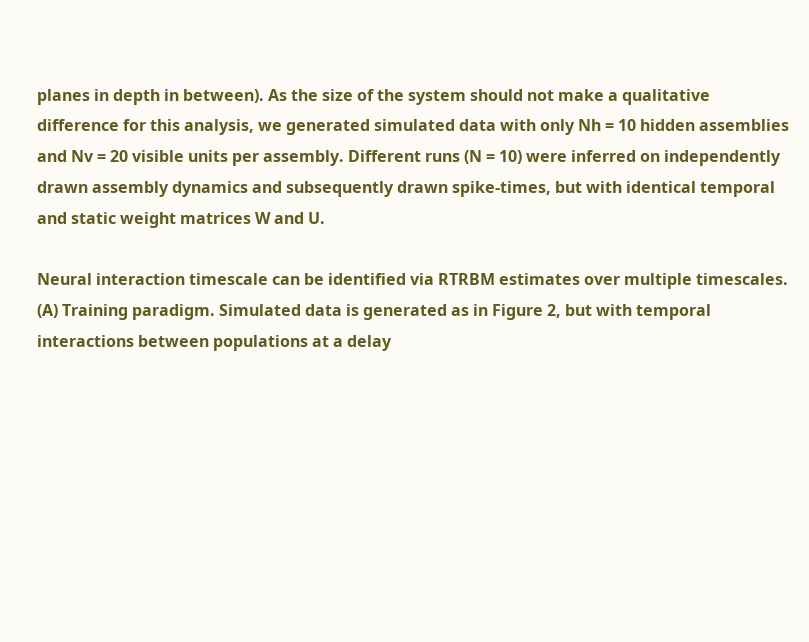planes in depth in between). As the size of the system should not make a qualitative difference for this analysis, we generated simulated data with only Nh = 10 hidden assemblies and Nv = 20 visible units per assembly. Different runs (N = 10) were inferred on independently drawn assembly dynamics and subsequently drawn spike-times, but with identical temporal and static weight matrices W and U.

Neural interaction timescale can be identified via RTRBM estimates over multiple timescales. (A) Training paradigm. Simulated data is generated as in Figure 2, but with temporal interactions between populations at a delay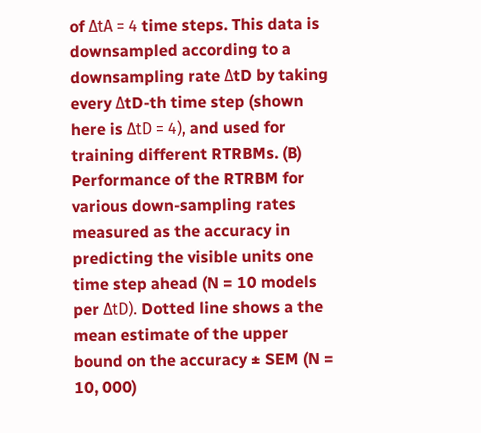of ΔtA = 4 time steps. This data is downsampled according to a downsampling rate ΔtD by taking every ΔtD-th time step (shown here is ΔtD = 4), and used for training different RTRBMs. (B) Performance of the RTRBM for various down-sampling rates measured as the accuracy in predicting the visible units one time step ahead (N = 10 models per ΔtD). Dotted line shows a the mean estimate of the upper bound on the accuracy ± SEM (N = 10, 000)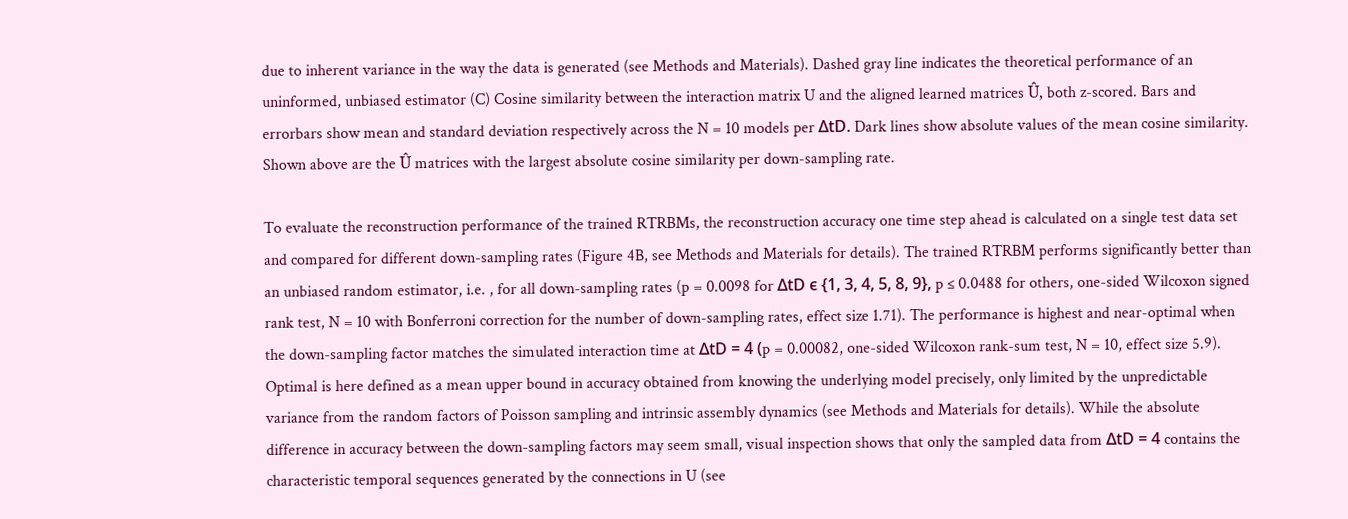due to inherent variance in the way the data is generated (see Methods and Materials). Dashed gray line indicates the theoretical performance of an uninformed, unbiased estimator (C) Cosine similarity between the interaction matrix U and the aligned learned matrices Û, both z-scored. Bars and errorbars show mean and standard deviation respectively across the N = 10 models per ΔtD. Dark lines show absolute values of the mean cosine similarity. Shown above are the Û matrices with the largest absolute cosine similarity per down-sampling rate.

To evaluate the reconstruction performance of the trained RTRBMs, the reconstruction accuracy one time step ahead is calculated on a single test data set and compared for different down-sampling rates (Figure 4B, see Methods and Materials for details). The trained RTRBM performs significantly better than an unbiased random estimator, i.e. , for all down-sampling rates (p = 0.0098 for ΔtD ϵ {1, 3, 4, 5, 8, 9}, p ≤ 0.0488 for others, one-sided Wilcoxon signed rank test, N = 10 with Bonferroni correction for the number of down-sampling rates, effect size 1.71). The performance is highest and near-optimal when the down-sampling factor matches the simulated interaction time at ΔtD = 4 (p = 0.00082, one-sided Wilcoxon rank-sum test, N = 10, effect size 5.9). Optimal is here defined as a mean upper bound in accuracy obtained from knowing the underlying model precisely, only limited by the unpredictable variance from the random factors of Poisson sampling and intrinsic assembly dynamics (see Methods and Materials for details). While the absolute difference in accuracy between the down-sampling factors may seem small, visual inspection shows that only the sampled data from ΔtD = 4 contains the characteristic temporal sequences generated by the connections in U (see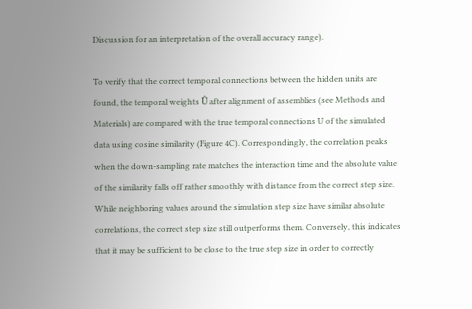Discussion for an interpretation of the overall accuracy range).

To verify that the correct temporal connections between the hidden units are found, the temporal weights Û after alignment of assemblies (see Methods and Materials) are compared with the true temporal connections U of the simulated data using cosine similarity (Figure 4C). Correspondingly, the correlation peaks when the down-sampling rate matches the interaction time and the absolute value of the similarity falls off rather smoothly with distance from the correct step size. While neighboring values around the simulation step size have similar absolute correlations, the correct step size still outperforms them. Conversely, this indicates that it may be sufficient to be close to the true step size in order to correctly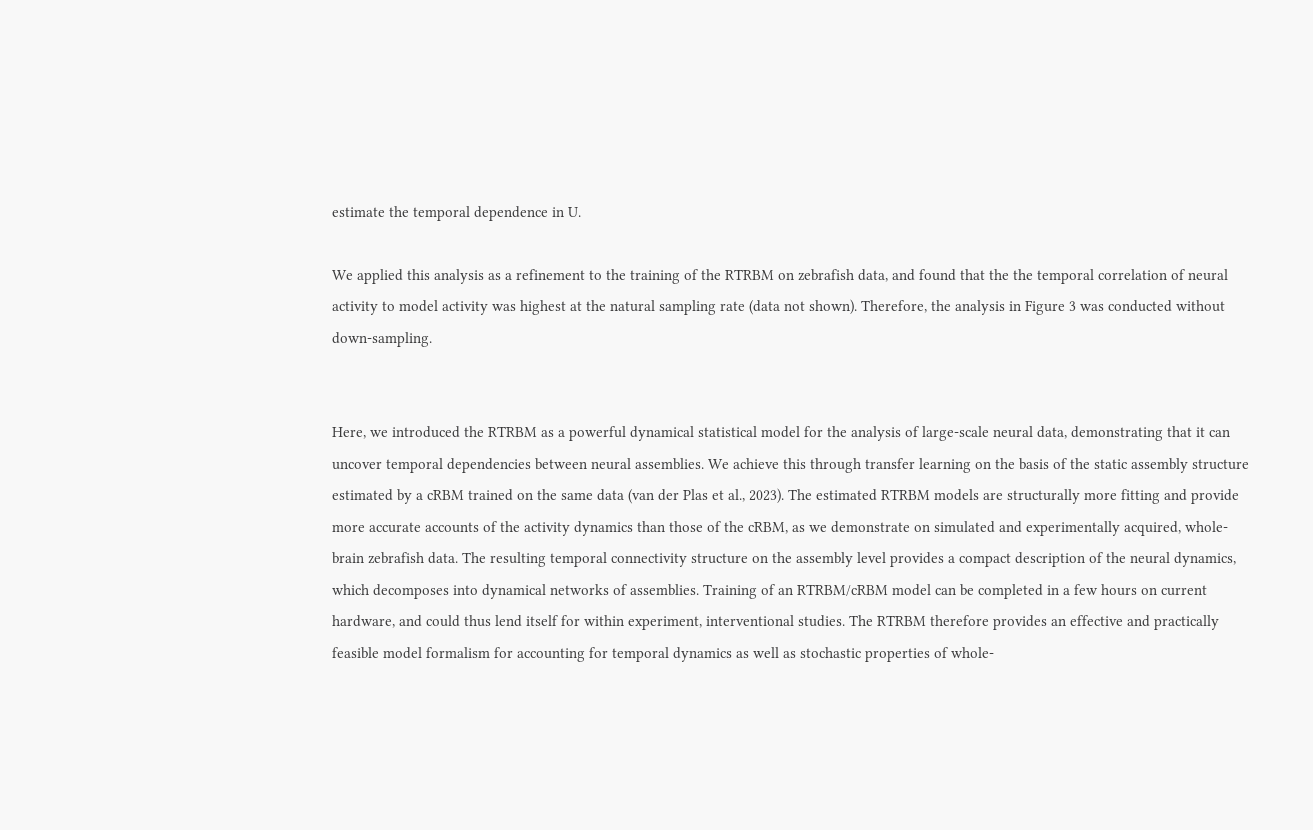estimate the temporal dependence in U.

We applied this analysis as a refinement to the training of the RTRBM on zebrafish data, and found that the the temporal correlation of neural activity to model activity was highest at the natural sampling rate (data not shown). Therefore, the analysis in Figure 3 was conducted without down-sampling.


Here, we introduced the RTRBM as a powerful dynamical statistical model for the analysis of large-scale neural data, demonstrating that it can uncover temporal dependencies between neural assemblies. We achieve this through transfer learning on the basis of the static assembly structure estimated by a cRBM trained on the same data (van der Plas et al., 2023). The estimated RTRBM models are structurally more fitting and provide more accurate accounts of the activity dynamics than those of the cRBM, as we demonstrate on simulated and experimentally acquired, whole-brain zebrafish data. The resulting temporal connectivity structure on the assembly level provides a compact description of the neural dynamics, which decomposes into dynamical networks of assemblies. Training of an RTRBM/cRBM model can be completed in a few hours on current hardware, and could thus lend itself for within experiment, interventional studies. The RTRBM therefore provides an effective and practically feasible model formalism for accounting for temporal dynamics as well as stochastic properties of whole-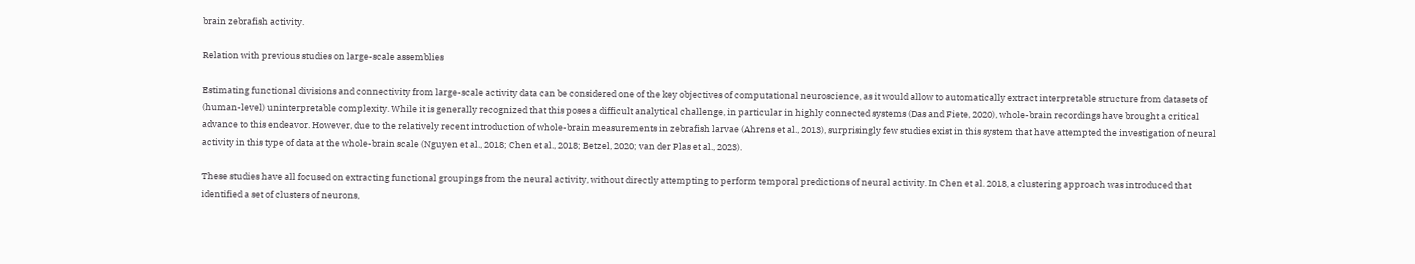brain zebrafish activity.

Relation with previous studies on large-scale assemblies

Estimating functional divisions and connectivity from large-scale activity data can be considered one of the key objectives of computational neuroscience, as it would allow to automatically extract interpretable structure from datasets of (human-level) uninterpretable complexity. While it is generally recognized that this poses a difficult analytical challenge, in particular in highly connected systems (Das and Fiete, 2020), whole-brain recordings have brought a critical advance to this endeavor. However, due to the relatively recent introduction of whole-brain measurements in zebrafish larvae (Ahrens et al., 2013), surprisingly few studies exist in this system that have attempted the investigation of neural activity in this type of data at the whole-brain scale (Nguyen et al., 2018; Chen et al., 2018; Betzel, 2020; van der Plas et al., 2023).

These studies have all focused on extracting functional groupings from the neural activity, without directly attempting to perform temporal predictions of neural activity. In Chen et al. 2018, a clustering approach was introduced that identified a set of clusters of neurons,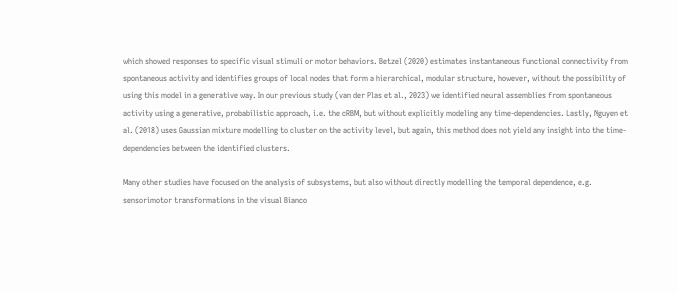which showed responses to specific visual stimuli or motor behaviors. Betzel (2020) estimates instantaneous functional connectivity from spontaneous activity and identifies groups of local nodes that form a hierarchical, modular structure, however, without the possibility of using this model in a generative way. In our previous study (van der Plas et al., 2023) we identified neural assemblies from spontaneous activity using a generative, probabilistic approach, i.e. the cRBM, but without explicitly modeling any time-dependencies. Lastly, Nguyen et al. (2018) uses Gaussian mixture modelling to cluster on the activity level, but again, this method does not yield any insight into the time-dependencies between the identified clusters.

Many other studies have focused on the analysis of subsystems, but also without directly modelling the temporal dependence, e.g. sensorimotor transformations in the visual Bianco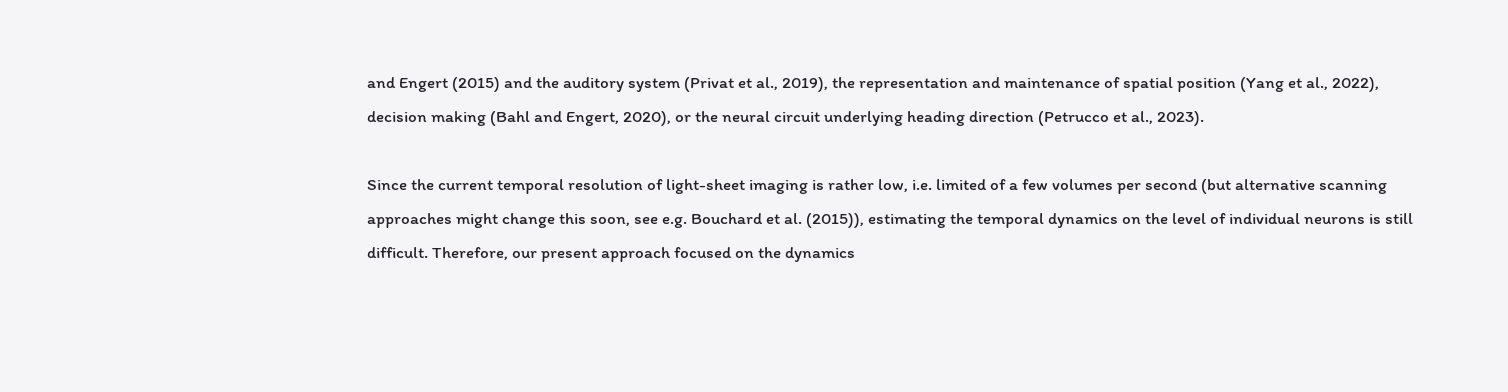and Engert (2015) and the auditory system (Privat et al., 2019), the representation and maintenance of spatial position (Yang et al., 2022), decision making (Bahl and Engert, 2020), or the neural circuit underlying heading direction (Petrucco et al., 2023).

Since the current temporal resolution of light-sheet imaging is rather low, i.e. limited of a few volumes per second (but alternative scanning approaches might change this soon, see e.g. Bouchard et al. (2015)), estimating the temporal dynamics on the level of individual neurons is still difficult. Therefore, our present approach focused on the dynamics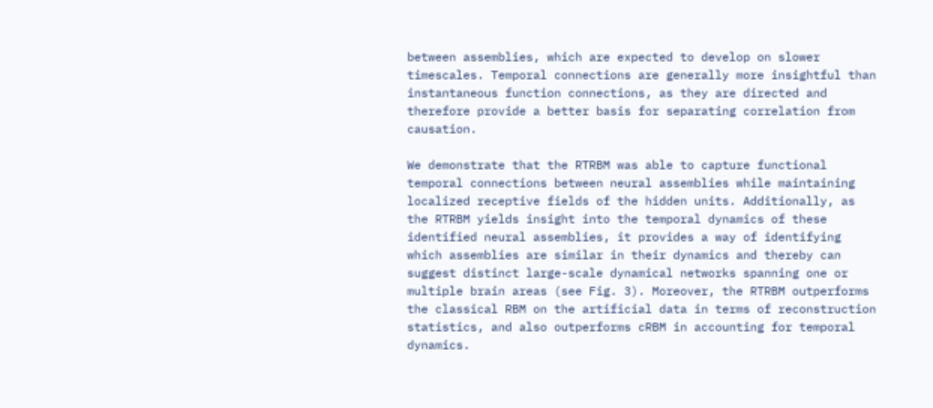between assemblies, which are expected to develop on slower timescales. Temporal connections are generally more insightful than instantaneous function connections, as they are directed and therefore provide a better basis for separating correlation from causation.

We demonstrate that the RTRBM was able to capture functional temporal connections between neural assemblies while maintaining localized receptive fields of the hidden units. Additionally, as the RTRBM yields insight into the temporal dynamics of these identified neural assemblies, it provides a way of identifying which assemblies are similar in their dynamics and thereby can suggest distinct large-scale dynamical networks spanning one or multiple brain areas (see Fig. 3). Moreover, the RTRBM outperforms the classical RBM on the artificial data in terms of reconstruction statistics, and also outperforms cRBM in accounting for temporal dynamics.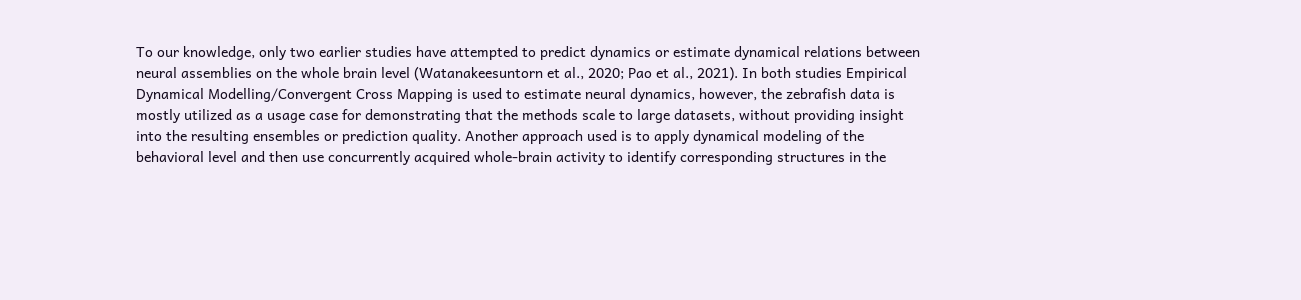To our knowledge, only two earlier studies have attempted to predict dynamics or estimate dynamical relations between neural assemblies on the whole brain level (Watanakeesuntorn et al., 2020; Pao et al., 2021). In both studies Empirical Dynamical Modelling/Convergent Cross Mapping is used to estimate neural dynamics, however, the zebrafish data is mostly utilized as a usage case for demonstrating that the methods scale to large datasets, without providing insight into the resulting ensembles or prediction quality. Another approach used is to apply dynamical modeling of the behavioral level and then use concurrently acquired whole-brain activity to identify corresponding structures in the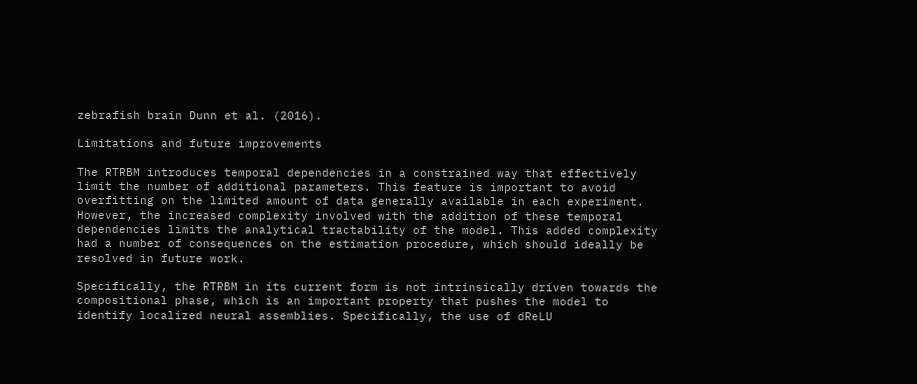zebrafish brain Dunn et al. (2016).

Limitations and future improvements

The RTRBM introduces temporal dependencies in a constrained way that effectively limit the number of additional parameters. This feature is important to avoid overfitting on the limited amount of data generally available in each experiment. However, the increased complexity involved with the addition of these temporal dependencies limits the analytical tractability of the model. This added complexity had a number of consequences on the estimation procedure, which should ideally be resolved in future work.

Specifically, the RTRBM in its current form is not intrinsically driven towards the compositional phase, which is an important property that pushes the model to identify localized neural assemblies. Specifically, the use of dReLU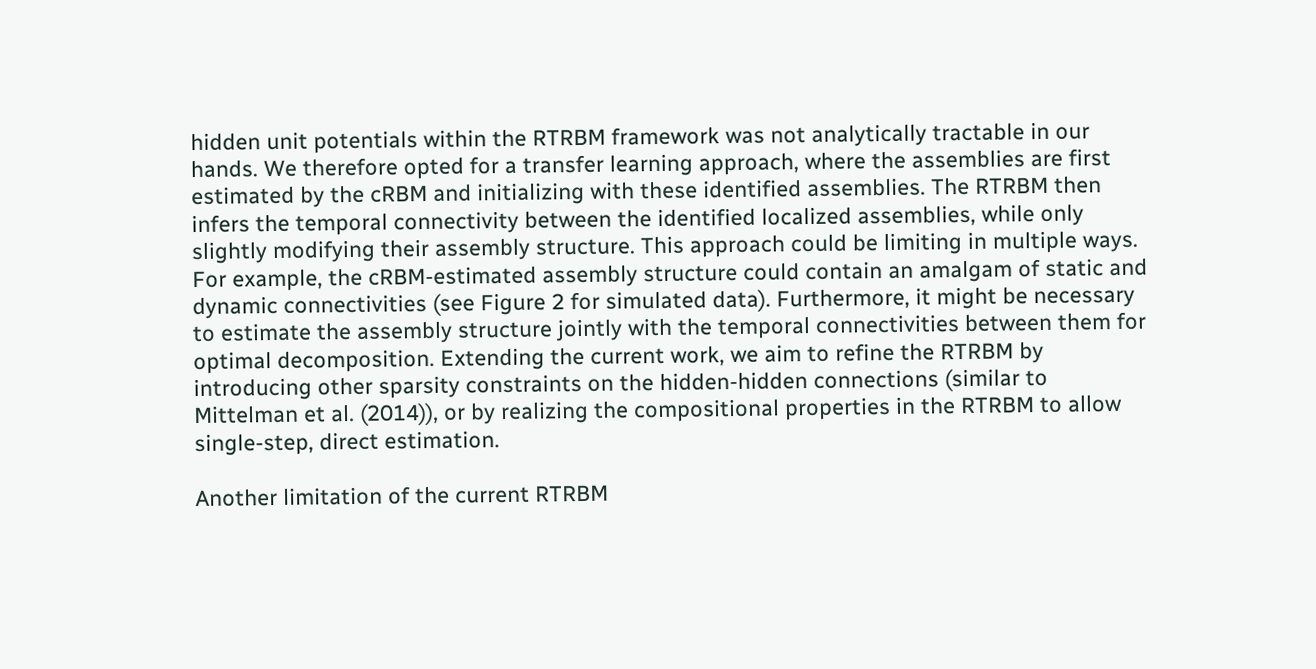hidden unit potentials within the RTRBM framework was not analytically tractable in our hands. We therefore opted for a transfer learning approach, where the assemblies are first estimated by the cRBM and initializing with these identified assemblies. The RTRBM then infers the temporal connectivity between the identified localized assemblies, while only slightly modifying their assembly structure. This approach could be limiting in multiple ways. For example, the cRBM-estimated assembly structure could contain an amalgam of static and dynamic connectivities (see Figure 2 for simulated data). Furthermore, it might be necessary to estimate the assembly structure jointly with the temporal connectivities between them for optimal decomposition. Extending the current work, we aim to refine the RTRBM by introducing other sparsity constraints on the hidden-hidden connections (similar to Mittelman et al. (2014)), or by realizing the compositional properties in the RTRBM to allow single-step, direct estimation.

Another limitation of the current RTRBM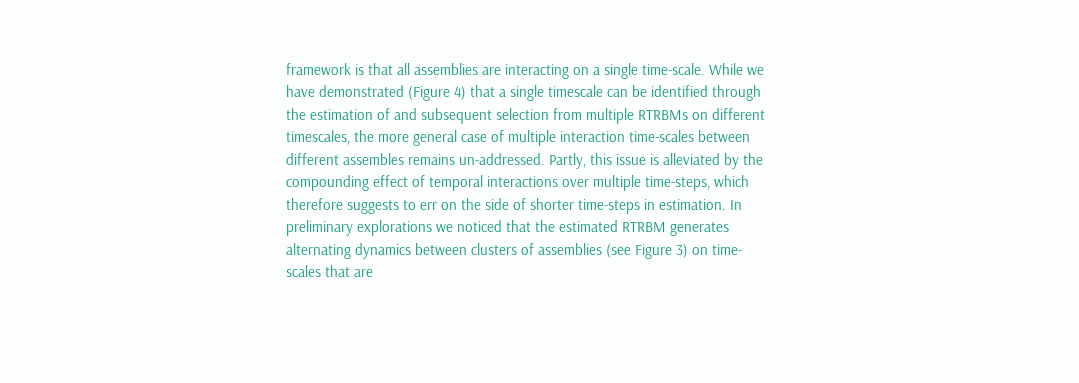framework is that all assemblies are interacting on a single time-scale. While we have demonstrated (Figure 4) that a single timescale can be identified through the estimation of and subsequent selection from multiple RTRBMs on different timescales, the more general case of multiple interaction time-scales between different assembles remains un-addressed. Partly, this issue is alleviated by the compounding effect of temporal interactions over multiple time-steps, which therefore suggests to err on the side of shorter time-steps in estimation. In preliminary explorations we noticed that the estimated RTRBM generates alternating dynamics between clusters of assemblies (see Figure 3) on time-scales that are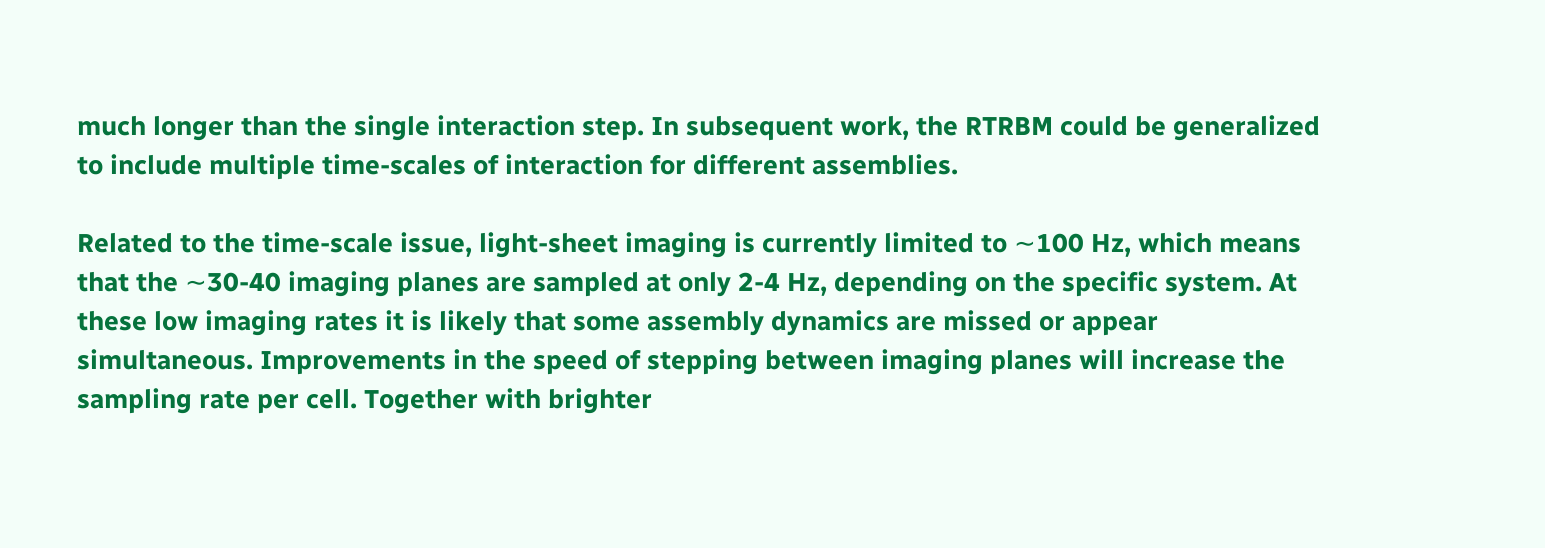much longer than the single interaction step. In subsequent work, the RTRBM could be generalized to include multiple time-scales of interaction for different assemblies.

Related to the time-scale issue, light-sheet imaging is currently limited to ∼100 Hz, which means that the ∼30-40 imaging planes are sampled at only 2-4 Hz, depending on the specific system. At these low imaging rates it is likely that some assembly dynamics are missed or appear simultaneous. Improvements in the speed of stepping between imaging planes will increase the sampling rate per cell. Together with brighter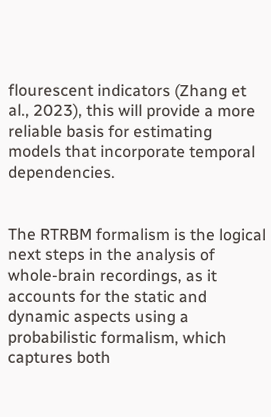flourescent indicators (Zhang et al., 2023), this will provide a more reliable basis for estimating models that incorporate temporal dependencies.


The RTRBM formalism is the logical next steps in the analysis of whole-brain recordings, as it accounts for the static and dynamic aspects using a probabilistic formalism, which captures both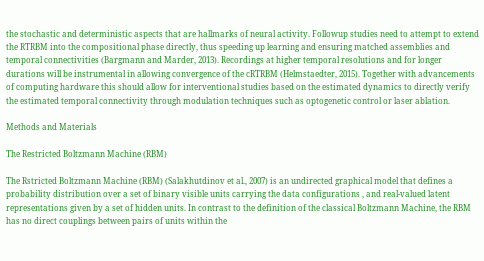the stochastic and deterministic aspects that are hallmarks of neural activity. Followup studies need to attempt to extend the RTRBM into the compositional phase directly, thus speeding up learning and ensuring matched assemblies and temporal connectivities (Bargmann and Marder, 2013). Recordings at higher temporal resolutions and for longer durations will be instrumental in allowing convergence of the cRTRBM (Helmstaedter, 2015). Together with advancements of computing hardware this should allow for interventional studies based on the estimated dynamics to directly verify the estimated temporal connectivity through modulation techniques such as optogenetic control or laser ablation.

Methods and Materials

The Restricted Boltzmann Machine (RBM)

The Rstricted Boltzmann Machine (RBM) (Salakhutdinov et al., 2007) is an undirected graphical model that defines a probability distribution over a set of binary visible units carrying the data configurations , and real-valued latent representations given by a set of hidden units. In contrast to the definition of the classical Boltzmann Machine, the RBM has no direct couplings between pairs of units within the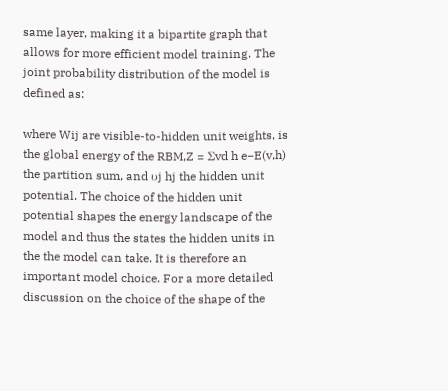same layer, making it a bipartite graph that allows for more efficient model training. The joint probability distribution of the model is defined as:

where Wij are visible-to-hidden unit weights, is the global energy of the RBM,Z = Σvd h e−E(v,h) the partition sum, and υj hj the hidden unit potential. The choice of the hidden unit potential shapes the energy landscape of the model and thus the states the hidden units in the the model can take. It is therefore an important model choice. For a more detailed discussion on the choice of the shape of the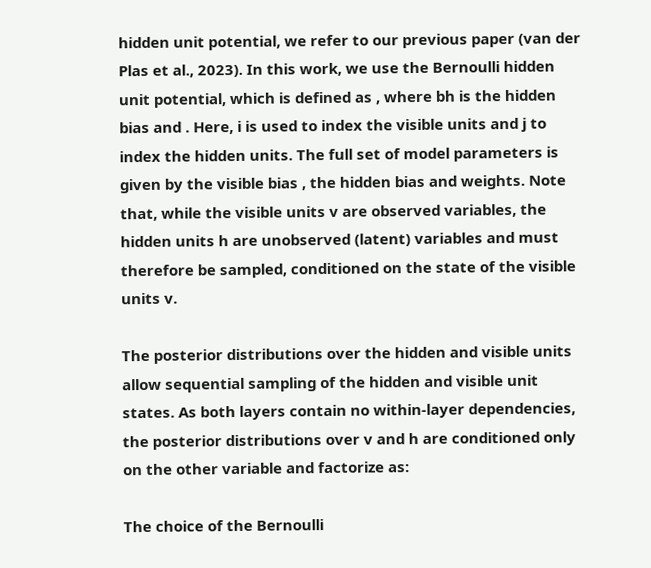hidden unit potential, we refer to our previous paper (van der Plas et al., 2023). In this work, we use the Bernoulli hidden unit potential, which is defined as , where bh is the hidden bias and . Here, i is used to index the visible units and j to index the hidden units. The full set of model parameters is given by the visible bias , the hidden bias and weights. Note that, while the visible units v are observed variables, the hidden units h are unobserved (latent) variables and must therefore be sampled, conditioned on the state of the visible units v.

The posterior distributions over the hidden and visible units allow sequential sampling of the hidden and visible unit states. As both layers contain no within-layer dependencies, the posterior distributions over v and h are conditioned only on the other variable and factorize as:

The choice of the Bernoulli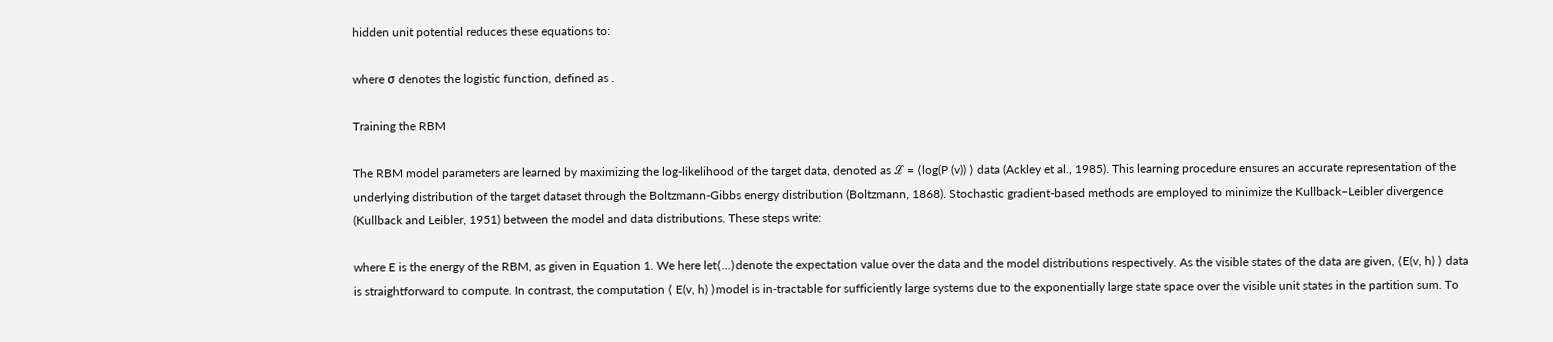hidden unit potential reduces these equations to:

where σ denotes the logistic function, defined as .

Training the RBM

The RBM model parameters are learned by maximizing the log-likelihood of the target data, denoted as ℒ = ⟨log(P (v)) ⟩ data (Ackley et al., 1985). This learning procedure ensures an accurate representation of the underlying distribution of the target dataset through the Boltzmann-Gibbs energy distribution (Boltzmann, 1868). Stochastic gradient-based methods are employed to minimize the Kullback–Leibler divergence (Kullback and Leibler, 1951) between the model and data distributions. These steps write:

where E is the energy of the RBM, as given in Equation 1. We here let⟨…⟩denote the expectation value over the data and the model distributions respectively. As the visible states of the data are given, ⟨E(v, h) ⟩ data is straightforward to compute. In contrast, the computation ⟨ E(v, h) ⟩model is in-tractable for sufficiently large systems due to the exponentially large state space over the visible unit states in the partition sum. To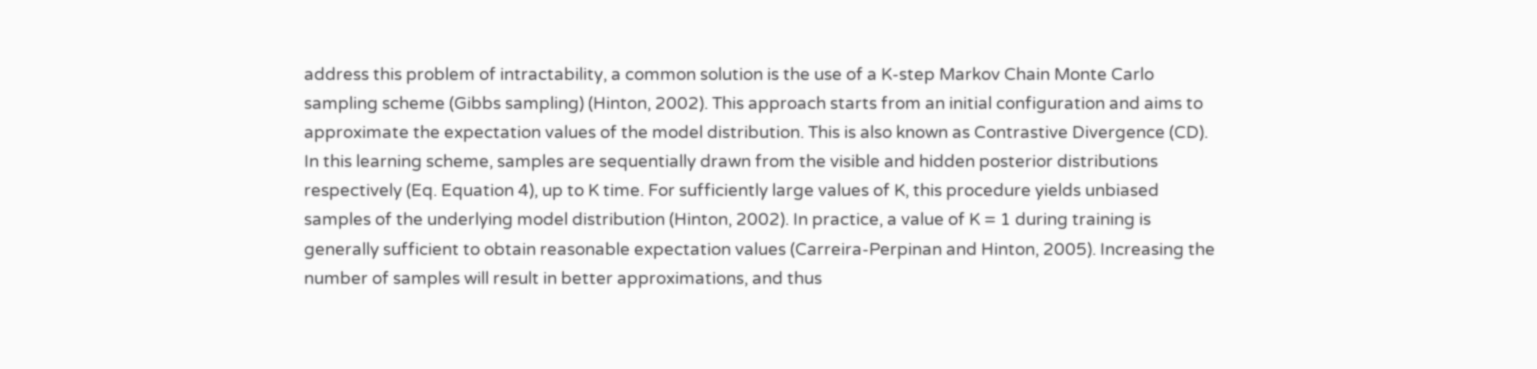address this problem of intractability, a common solution is the use of a K-step Markov Chain Monte Carlo sampling scheme (Gibbs sampling) (Hinton, 2002). This approach starts from an initial configuration and aims to approximate the expectation values of the model distribution. This is also known as Contrastive Divergence (CD). In this learning scheme, samples are sequentially drawn from the visible and hidden posterior distributions respectively (Eq. Equation 4), up to K time. For sufficiently large values of K, this procedure yields unbiased samples of the underlying model distribution (Hinton, 2002). In practice, a value of K = 1 during training is generally sufficient to obtain reasonable expectation values (Carreira-Perpinan and Hinton, 2005). Increasing the number of samples will result in better approximations, and thus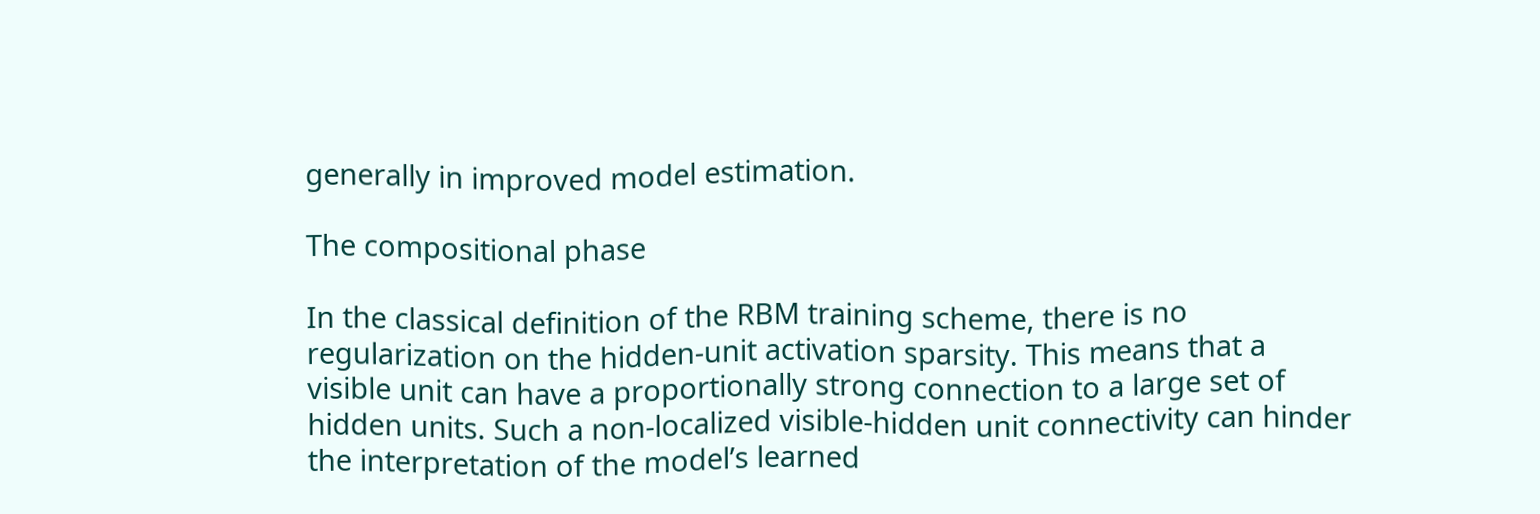generally in improved model estimation.

The compositional phase

In the classical definition of the RBM training scheme, there is no regularization on the hidden-unit activation sparsity. This means that a visible unit can have a proportionally strong connection to a large set of hidden units. Such a non-localized visible-hidden unit connectivity can hinder the interpretation of the model’s learned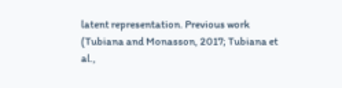latent representation. Previous work (Tubiana and Monasson, 2017; Tubiana et al.,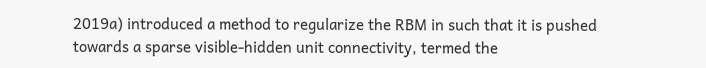2019a) introduced a method to regularize the RBM in such that it is pushed towards a sparse visible-hidden unit connectivity, termed the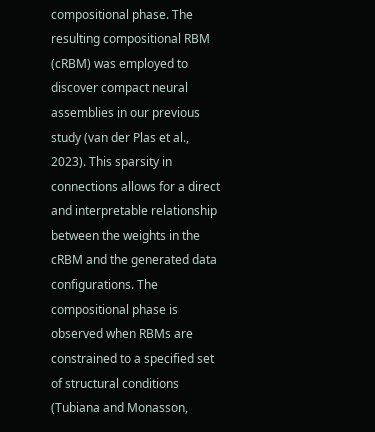compositional phase. The resulting compositional RBM (cRBM) was employed to discover compact neural assemblies in our previous study (van der Plas et al., 2023). This sparsity in connections allows for a direct and interpretable relationship between the weights in the cRBM and the generated data configurations. The compositional phase is observed when RBMs are constrained to a specified set of structural conditions (Tubiana and Monasson,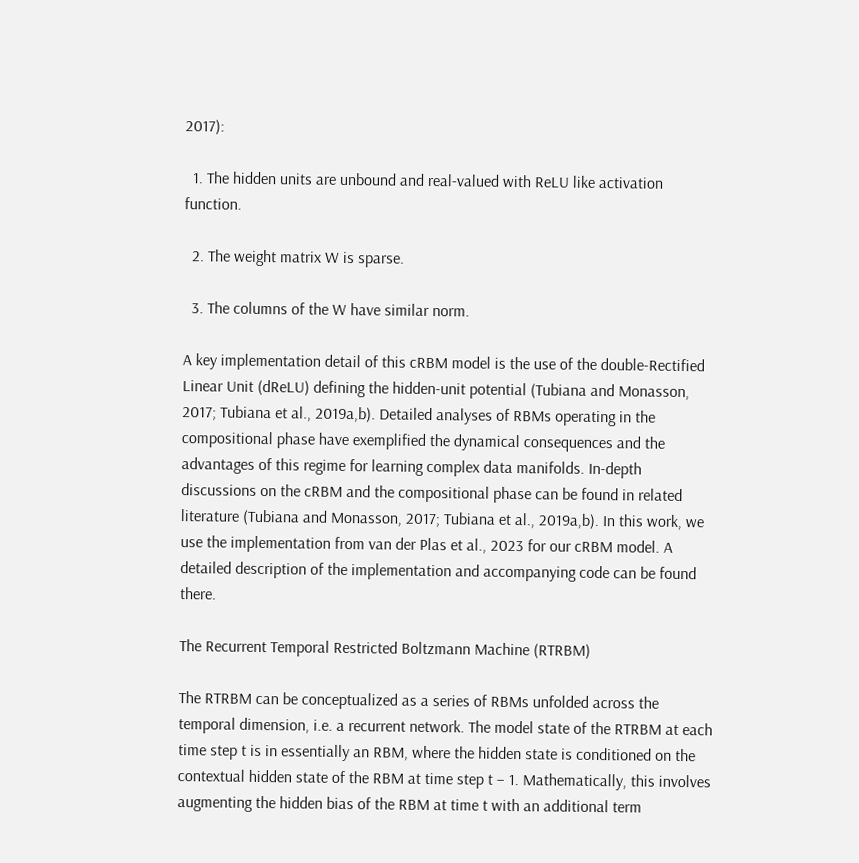2017):

  1. The hidden units are unbound and real-valued with ReLU like activation function.

  2. The weight matrix W is sparse.

  3. The columns of the W have similar norm.

A key implementation detail of this cRBM model is the use of the double-Rectified Linear Unit (dReLU) defining the hidden-unit potential (Tubiana and Monasson, 2017; Tubiana et al., 2019a,b). Detailed analyses of RBMs operating in the compositional phase have exemplified the dynamical consequences and the advantages of this regime for learning complex data manifolds. In-depth discussions on the cRBM and the compositional phase can be found in related literature (Tubiana and Monasson, 2017; Tubiana et al., 2019a,b). In this work, we use the implementation from van der Plas et al., 2023 for our cRBM model. A detailed description of the implementation and accompanying code can be found there.

The Recurrent Temporal Restricted Boltzmann Machine (RTRBM)

The RTRBM can be conceptualized as a series of RBMs unfolded across the temporal dimension, i.e. a recurrent network. The model state of the RTRBM at each time step t is in essentially an RBM, where the hidden state is conditioned on the contextual hidden state of the RBM at time step t − 1. Mathematically, this involves augmenting the hidden bias of the RBM at time t with an additional term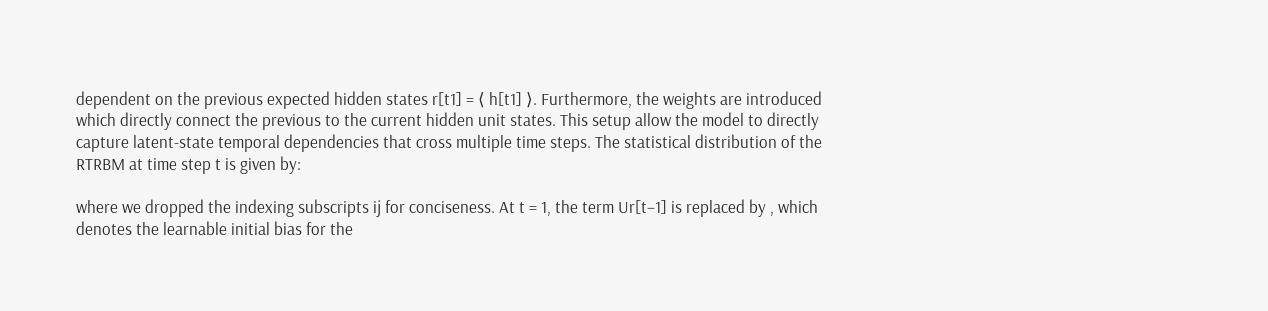dependent on the previous expected hidden states r[t1] = ⟨ h[t1] ⟩. Furthermore, the weights are introduced which directly connect the previous to the current hidden unit states. This setup allow the model to directly capture latent-state temporal dependencies that cross multiple time steps. The statistical distribution of the RTRBM at time step t is given by:

where we dropped the indexing subscripts ij for conciseness. At t = 1, the term Ur[t−1] is replaced by , which denotes the learnable initial bias for the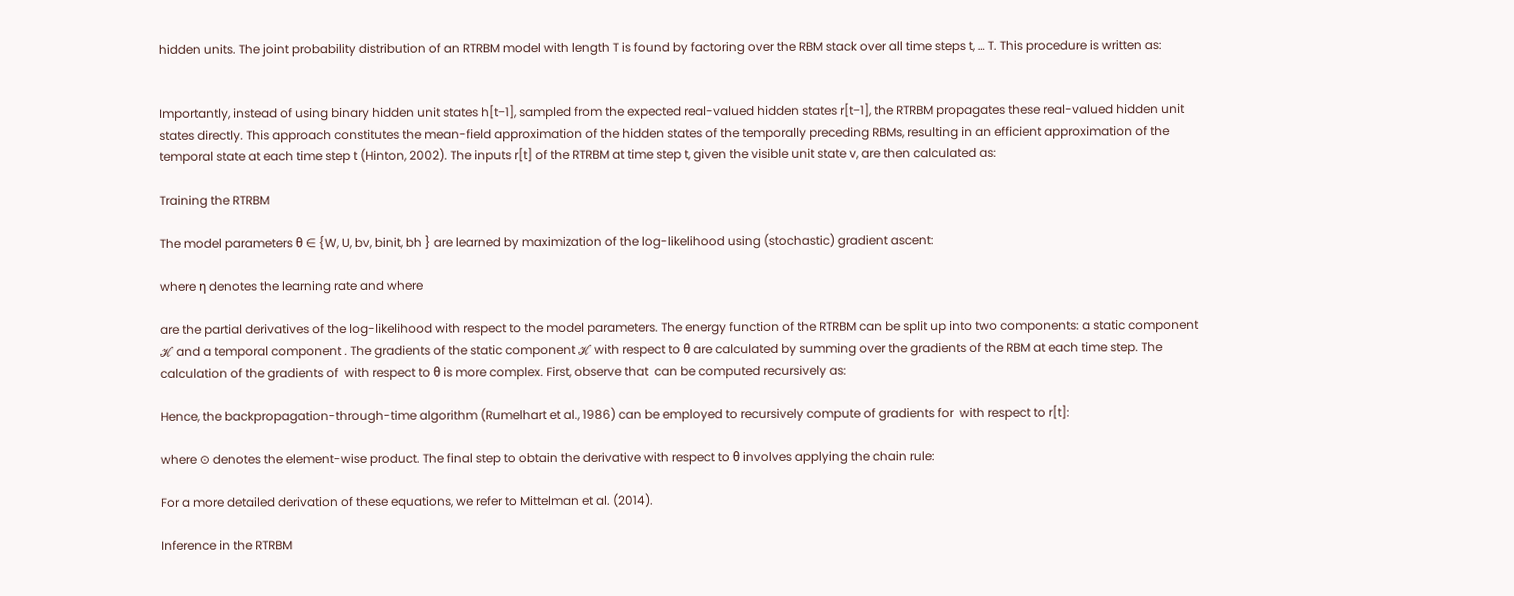hidden units. The joint probability distribution of an RTRBM model with length T is found by factoring over the RBM stack over all time steps t, … T. This procedure is written as:


Importantly, instead of using binary hidden unit states h[t−1], sampled from the expected real-valued hidden states r[t−1], the RTRBM propagates these real-valued hidden unit states directly. This approach constitutes the mean-field approximation of the hidden states of the temporally preceding RBMs, resulting in an efficient approximation of the temporal state at each time step t (Hinton, 2002). The inputs r[t] of the RTRBM at time step t, given the visible unit state v, are then calculated as:

Training the RTRBM

The model parameters θ ∈ {W, U, bv, binit, bh } are learned by maximization of the log-likelihood using (stochastic) gradient ascent:

where η denotes the learning rate and where

are the partial derivatives of the log-likelihood with respect to the model parameters. The energy function of the RTRBM can be split up into two components: a static component ℋ and a temporal component . The gradients of the static component ℋ with respect to θ are calculated by summing over the gradients of the RBM at each time step. The calculation of the gradients of  with respect to θ is more complex. First, observe that  can be computed recursively as:

Hence, the backpropagation-through-time algorithm (Rumelhart et al., 1986) can be employed to recursively compute of gradients for  with respect to r[t]:

where ⊙ denotes the element-wise product. The final step to obtain the derivative with respect to θ involves applying the chain rule:

For a more detailed derivation of these equations, we refer to Mittelman et al. (2014).

Inference in the RTRBM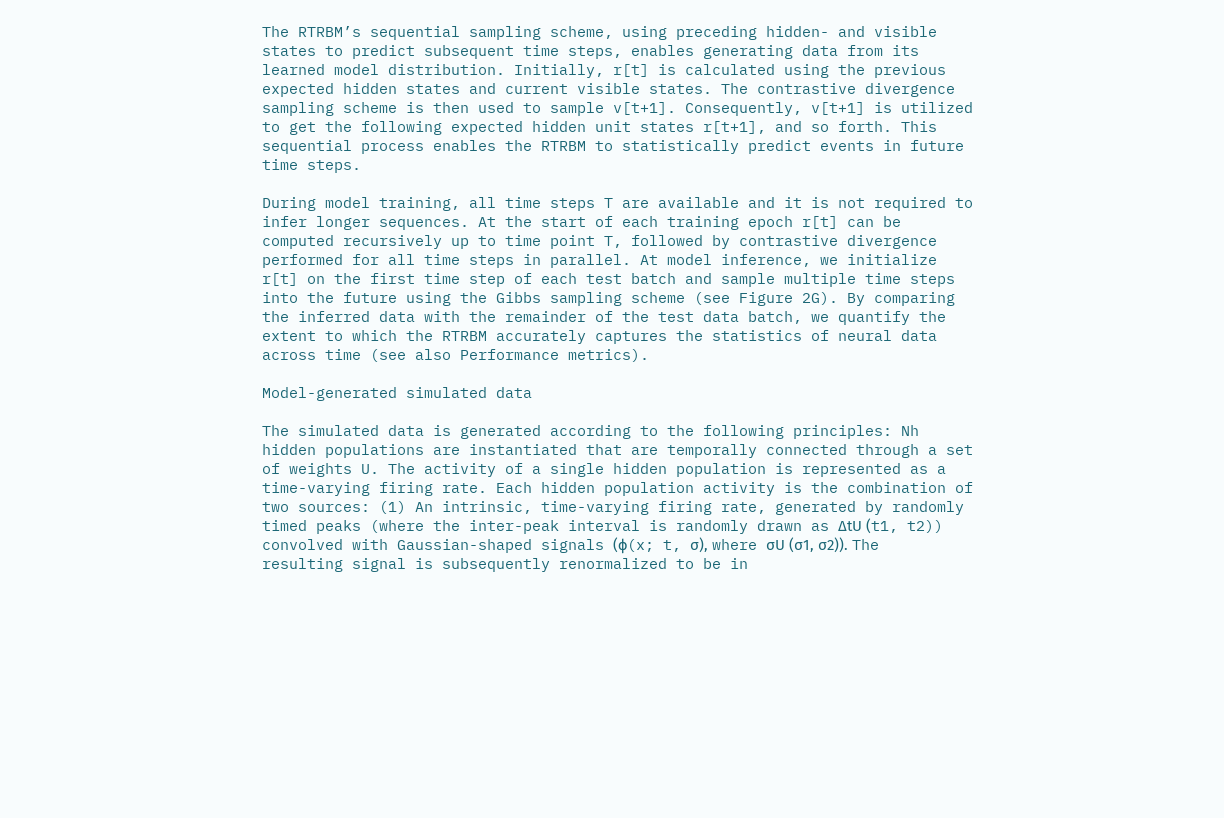The RTRBM’s sequential sampling scheme, using preceding hidden- and visible states to predict subsequent time steps, enables generating data from its learned model distribution. Initially, r[t] is calculated using the previous expected hidden states and current visible states. The contrastive divergence sampling scheme is then used to sample v[t+1]. Consequently, v[t+1] is utilized to get the following expected hidden unit states r[t+1], and so forth. This sequential process enables the RTRBM to statistically predict events in future time steps.

During model training, all time steps T are available and it is not required to infer longer sequences. At the start of each training epoch r[t] can be computed recursively up to time point T, followed by contrastive divergence performed for all time steps in parallel. At model inference, we initialize r[t] on the first time step of each test batch and sample multiple time steps into the future using the Gibbs sampling scheme (see Figure 2G). By comparing the inferred data with the remainder of the test data batch, we quantify the extent to which the RTRBM accurately captures the statistics of neural data across time (see also Performance metrics).

Model-generated simulated data

The simulated data is generated according to the following principles: Nh hidden populations are instantiated that are temporally connected through a set of weights U. The activity of a single hidden population is represented as a time-varying firing rate. Each hidden population activity is the combination of two sources: (1) An intrinsic, time-varying firing rate, generated by randomly timed peaks (where the inter-peak interval is randomly drawn as ΔtU (t1, t2)) convolved with Gaussian-shaped signals (ϕ(x; t, σ), where σU (σ1, σ2)). The resulting signal is subsequently renormalized to be in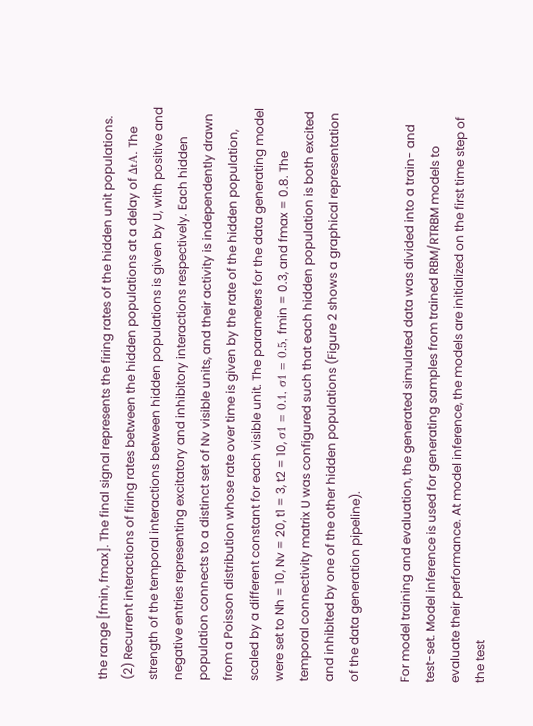the range [fmin, fmax]. The final signal represents the firing rates of the hidden unit populations. (2) Recurrent interactions of firing rates between the hidden populations at a delay of ΔtA. The strength of the temporal interactions between hidden populations is given by U, with positive and negative entries representing excitatory and inhibitory interactions respectively. Each hidden population connects to a distinct set of Nv visible units, and their activity is independently drawn from a Poisson distribution whose rate over time is given by the rate of the hidden population, scaled by a different constant for each visible unit. The parameters for the data generating model were set to Nh = 10, Nv = 20, t1 = 3, t2 = 10, σ1 = 0.1, σ1 = 0.5, fmin = 0.3, and fmax = 0.8. The temporal connectivity matrix U was configured such that each hidden population is both excited and inhibited by one of the other hidden populations (Figure 2 shows a graphical representation of the data generation pipeline).

For model training and evaluation, the generated simulated data was divided into a train- and test-set. Model inference is used for generating samples from trained RBM/RTRBM models to evaluate their performance. At model inference, the models are initialized on the first time step of the test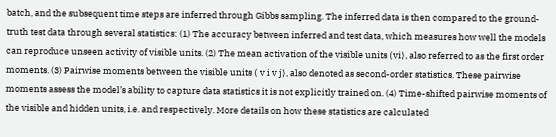batch, and the subsequent time steps are inferred through Gibbs sampling. The inferred data is then compared to the ground-truth test data through several statistics: (1) The accuracy between inferred and test data, which measures how well the models can reproduce unseen activity of visible units. (2) The mean activation of the visible units ⟨vi⟩, also referred to as the first order moments. (3) Pairwise moments between the visible units ⟨ v i v j⟩, also denoted as second-order statistics. These pairwise moments assess the model’s ability to capture data statistics it is not explicitly trained on. (4) Time-shifted pairwise moments of the visible and hidden units, i.e. and respectively. More details on how these statistics are calculated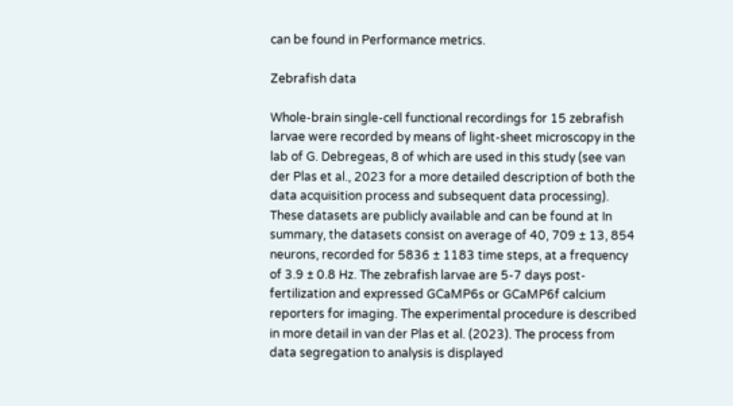can be found in Performance metrics.

Zebrafish data

Whole-brain single-cell functional recordings for 15 zebrafish larvae were recorded by means of light-sheet microscopy in the lab of G. Debregeas, 8 of which are used in this study (see van der Plas et al., 2023 for a more detailed description of both the data acquisition process and subsequent data processing). These datasets are publicly available and can be found at In summary, the datasets consist on average of 40, 709 ± 13, 854 neurons, recorded for 5836 ± 1183 time steps, at a frequency of 3.9 ± 0.8 Hz. The zebrafish larvae are 5-7 days post-fertilization and expressed GCaMP6s or GCaMP6f calcium reporters for imaging. The experimental procedure is described in more detail in van der Plas et al. (2023). The process from data segregation to analysis is displayed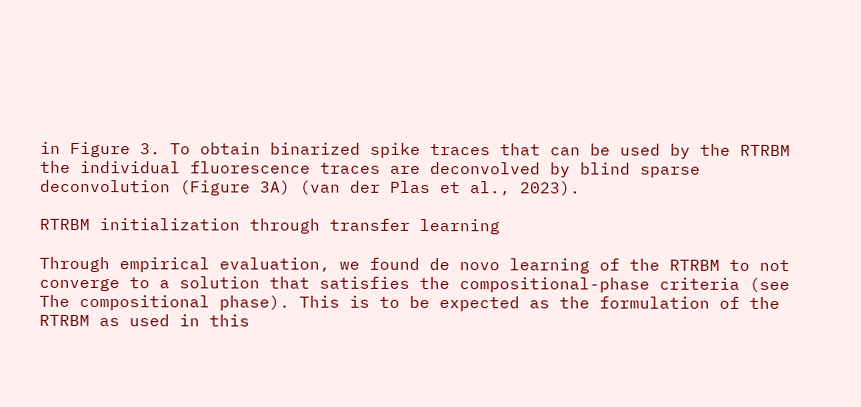in Figure 3. To obtain binarized spike traces that can be used by the RTRBM the individual fluorescence traces are deconvolved by blind sparse deconvolution (Figure 3A) (van der Plas et al., 2023).

RTRBM initialization through transfer learning

Through empirical evaluation, we found de novo learning of the RTRBM to not converge to a solution that satisfies the compositional-phase criteria (see The compositional phase). This is to be expected as the formulation of the RTRBM as used in this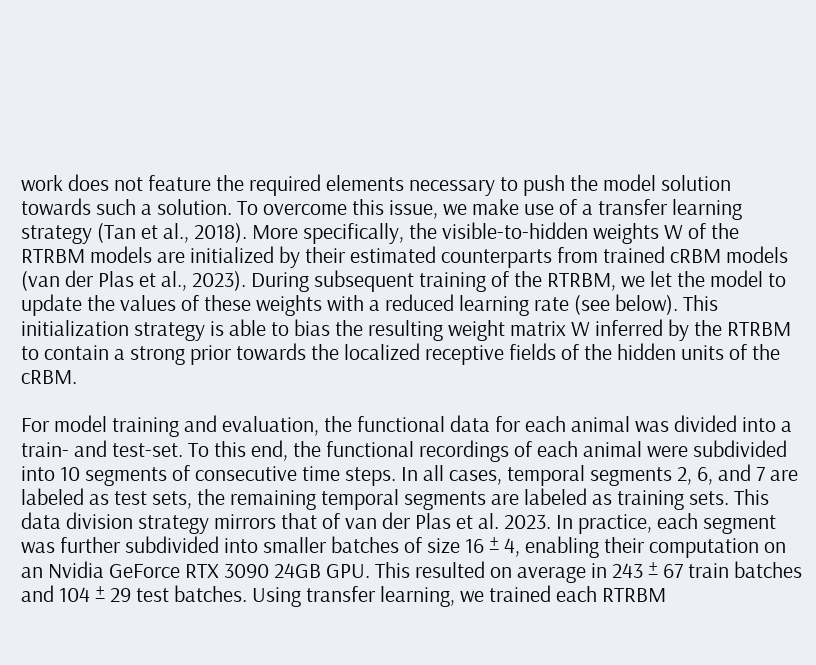work does not feature the required elements necessary to push the model solution towards such a solution. To overcome this issue, we make use of a transfer learning strategy (Tan et al., 2018). More specifically, the visible-to-hidden weights W of the RTRBM models are initialized by their estimated counterparts from trained cRBM models (van der Plas et al., 2023). During subsequent training of the RTRBM, we let the model to update the values of these weights with a reduced learning rate (see below). This initialization strategy is able to bias the resulting weight matrix W inferred by the RTRBM to contain a strong prior towards the localized receptive fields of the hidden units of the cRBM.

For model training and evaluation, the functional data for each animal was divided into a train- and test-set. To this end, the functional recordings of each animal were subdivided into 10 segments of consecutive time steps. In all cases, temporal segments 2, 6, and 7 are labeled as test sets, the remaining temporal segments are labeled as training sets. This data division strategy mirrors that of van der Plas et al. 2023. In practice, each segment was further subdivided into smaller batches of size 16 ± 4, enabling their computation on an Nvidia GeForce RTX 3090 24GB GPU. This resulted on average in 243 ± 67 train batches and 104 ± 29 test batches. Using transfer learning, we trained each RTRBM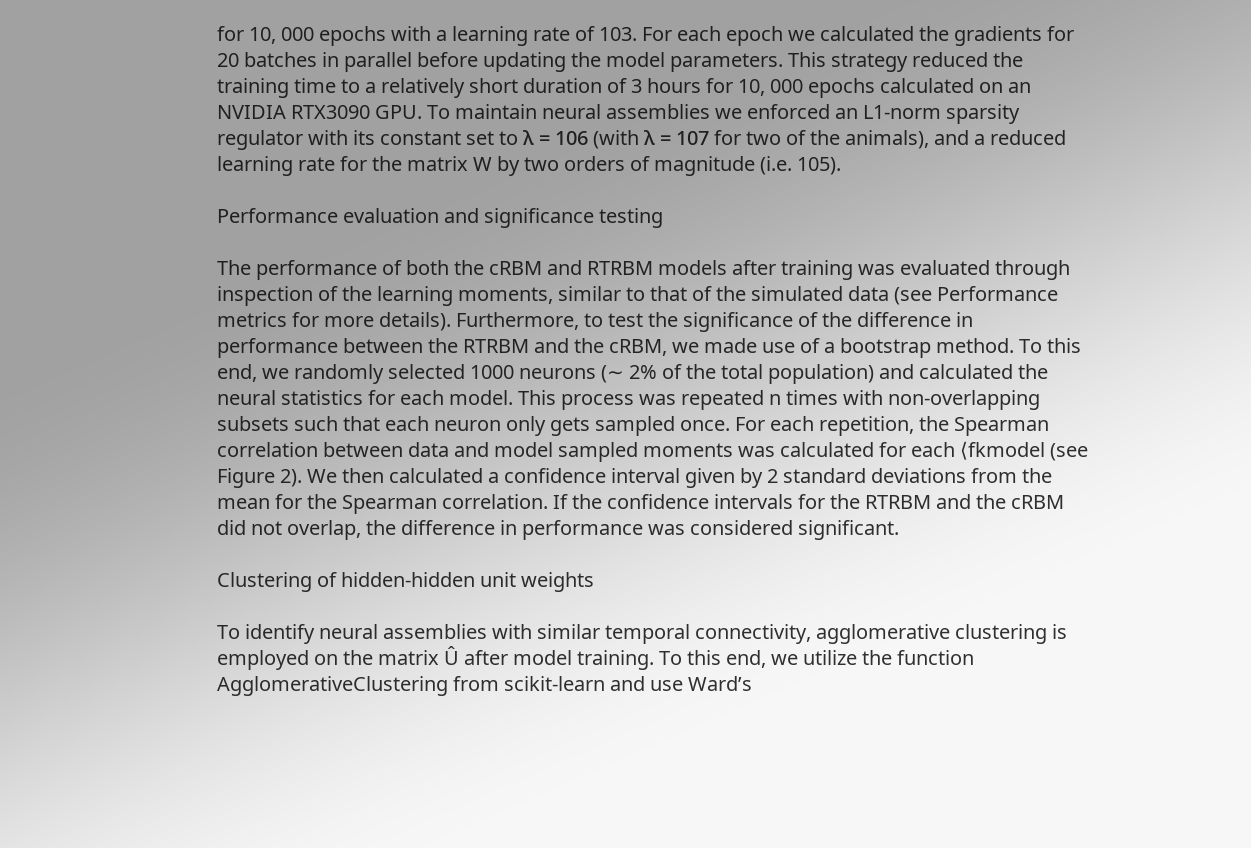for 10, 000 epochs with a learning rate of 103. For each epoch we calculated the gradients for 20 batches in parallel before updating the model parameters. This strategy reduced the training time to a relatively short duration of 3 hours for 10, 000 epochs calculated on an NVIDIA RTX3090 GPU. To maintain neural assemblies we enforced an L1-norm sparsity regulator with its constant set to λ = 106 (with λ = 107 for two of the animals), and a reduced learning rate for the matrix W by two orders of magnitude (i.e. 105).

Performance evaluation and significance testing

The performance of both the cRBM and RTRBM models after training was evaluated through inspection of the learning moments, similar to that of the simulated data (see Performance metrics for more details). Furthermore, to test the significance of the difference in performance between the RTRBM and the cRBM, we made use of a bootstrap method. To this end, we randomly selected 1000 neurons (∼ 2% of the total population) and calculated the neural statistics for each model. This process was repeated n times with non-overlapping subsets such that each neuron only gets sampled once. For each repetition, the Spearman correlation between data and model sampled moments was calculated for each ⟨fkmodel (see Figure 2). We then calculated a confidence interval given by 2 standard deviations from the mean for the Spearman correlation. If the confidence intervals for the RTRBM and the cRBM did not overlap, the difference in performance was considered significant.

Clustering of hidden-hidden unit weights

To identify neural assemblies with similar temporal connectivity, agglomerative clustering is employed on the matrix Û after model training. To this end, we utilize the function AgglomerativeClustering from scikit-learn and use Ward’s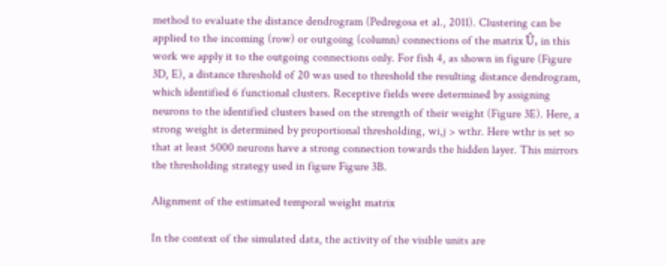method to evaluate the distance dendrogram (Pedregosa et al., 2011). Clustering can be applied to the incoming (row) or outgoing (column) connections of the matrix Û, in this work we apply it to the outgoing connections only. For fish 4, as shown in figure (Figure 3D, E), a distance threshold of 20 was used to threshold the resulting distance dendrogram, which identified 6 functional clusters. Receptive fields were determined by assigning neurons to the identified clusters based on the strength of their weight (Figure 3E). Here, a strong weight is determined by proportional thresholding, wi,j > wthr. Here wthr is set so that at least 5000 neurons have a strong connection towards the hidden layer. This mirrors the thresholding strategy used in figure Figure 3B.

Alignment of the estimated temporal weight matrix

In the context of the simulated data, the activity of the visible units are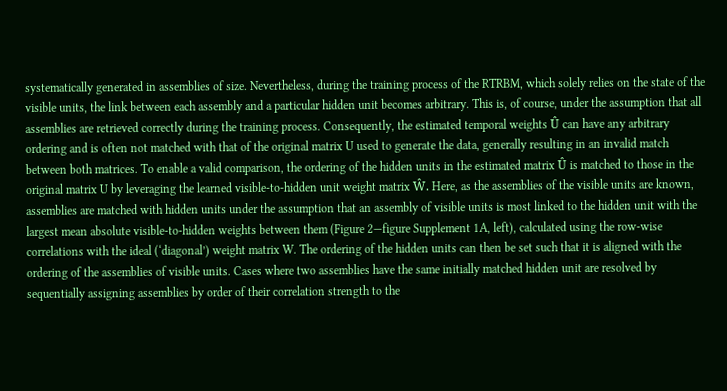systematically generated in assemblies of size. Nevertheless, during the training process of the RTRBM, which solely relies on the state of the visible units, the link between each assembly and a particular hidden unit becomes arbitrary. This is, of course, under the assumption that all assemblies are retrieved correctly during the training process. Consequently, the estimated temporal weights Û can have any arbitrary ordering and is often not matched with that of the original matrix U used to generate the data, generally resulting in an invalid match between both matrices. To enable a valid comparison, the ordering of the hidden units in the estimated matrix Û is matched to those in the original matrix U by leveraging the learned visible-to-hidden unit weight matrix Ŵ. Here, as the assemblies of the visible units are known, assemblies are matched with hidden units under the assumption that an assembly of visible units is most linked to the hidden unit with the largest mean absolute visible-to-hidden weights between them (Figure 2—figure Supplement 1A, left), calculated using the row-wise correlations with the ideal (‘diagonal’) weight matrix W. The ordering of the hidden units can then be set such that it is aligned with the ordering of the assemblies of visible units. Cases where two assemblies have the same initially matched hidden unit are resolved by sequentially assigning assemblies by order of their correlation strength to the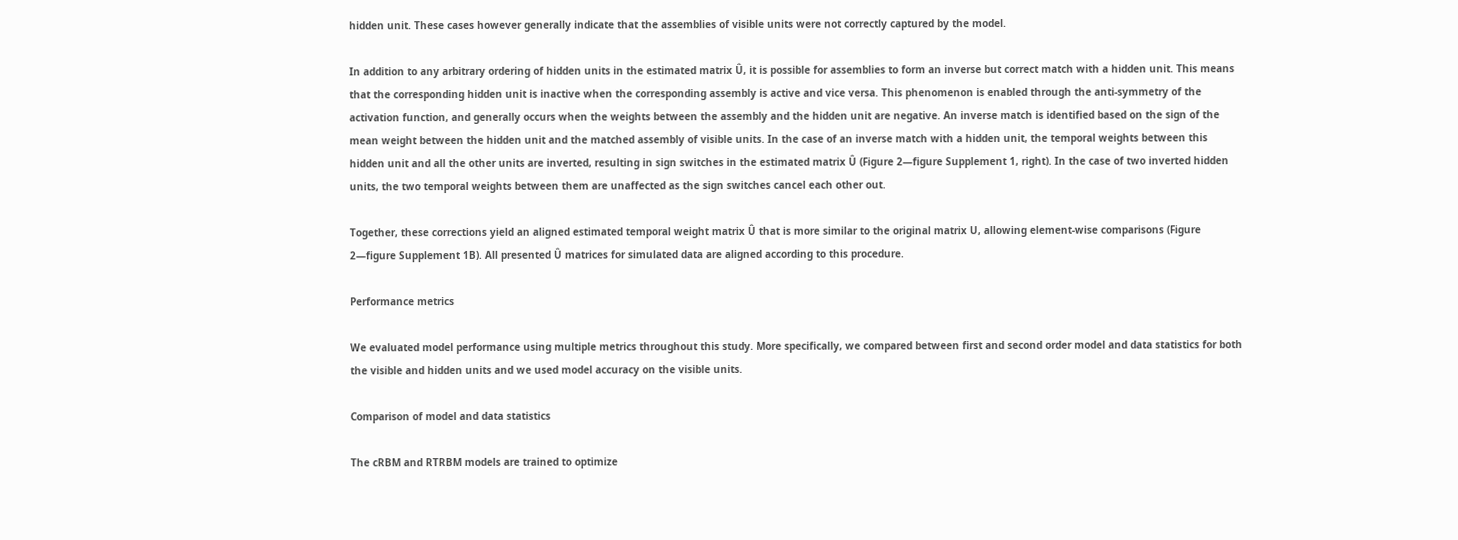hidden unit. These cases however generally indicate that the assemblies of visible units were not correctly captured by the model.

In addition to any arbitrary ordering of hidden units in the estimated matrix Û, it is possible for assemblies to form an inverse but correct match with a hidden unit. This means that the corresponding hidden unit is inactive when the corresponding assembly is active and vice versa. This phenomenon is enabled through the anti-symmetry of the activation function, and generally occurs when the weights between the assembly and the hidden unit are negative. An inverse match is identified based on the sign of the mean weight between the hidden unit and the matched assembly of visible units. In the case of an inverse match with a hidden unit, the temporal weights between this hidden unit and all the other units are inverted, resulting in sign switches in the estimated matrix Û (Figure 2—figure Supplement 1, right). In the case of two inverted hidden units, the two temporal weights between them are unaffected as the sign switches cancel each other out.

Together, these corrections yield an aligned estimated temporal weight matrix Û that is more similar to the original matrix U, allowing element-wise comparisons (Figure 2—figure Supplement 1B). All presented Û matrices for simulated data are aligned according to this procedure.

Performance metrics

We evaluated model performance using multiple metrics throughout this study. More specifically, we compared between first and second order model and data statistics for both the visible and hidden units and we used model accuracy on the visible units.

Comparison of model and data statistics

The cRBM and RTRBM models are trained to optimize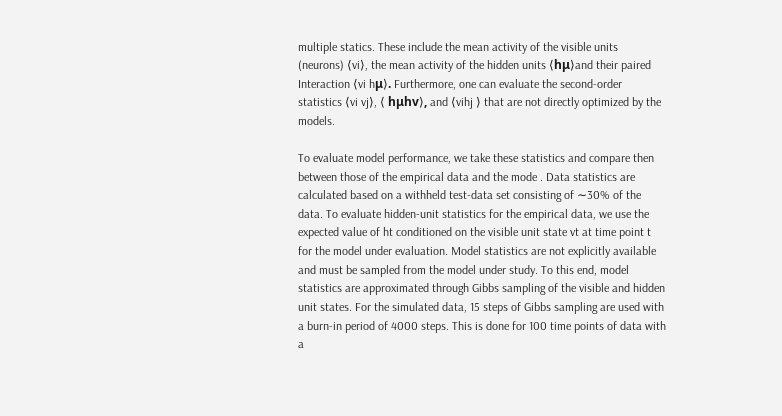multiple statics. These include the mean activity of the visible units (neurons) ⟨vi⟩, the mean activity of the hidden units ⟨hμ⟩and their paired Interaction ⟨vi hμ⟩. Furthermore, one can evaluate the second-order statistics ⟨vi vj⟩, ⟨ hμhv⟩, and ⟨vihj ⟩ that are not directly optimized by the models.

To evaluate model performance, we take these statistics and compare then between those of the empirical data and the mode . Data statistics are calculated based on a withheld test-data set consisting of ∼30% of the data. To evaluate hidden-unit statistics for the empirical data, we use the expected value of ht conditioned on the visible unit state vt at time point t for the model under evaluation. Model statistics are not explicitly available and must be sampled from the model under study. To this end, model statistics are approximated through Gibbs sampling of the visible and hidden unit states. For the simulated data, 15 steps of Gibbs sampling are used with a burn-in period of 4000 steps. This is done for 100 time points of data with a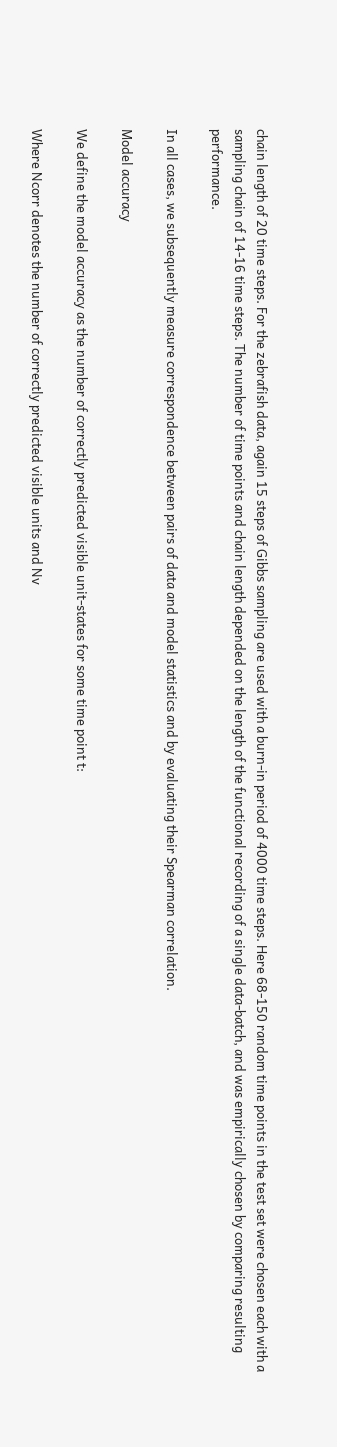chain length of 20 time steps. For the zebrafish data, again 15 steps of Gibbs sampling are used with a burn-in period of 4000 time steps. Here 68-150 random time points in the test set were chosen each with a sampling chain of 14-16 time steps. The number of time points and chain length depended on the length of the functional recording of a single data-batch, and was empirically chosen by comparing resulting performance.

In all cases, we subsequently measure correspondence between pairs of data and model statistics and by evaluating their Spearman correlation.

Model accuracy

We define the model accuracy as the number of correctly predicted visible unit-states for some time point t:

Where Ncorr denotes the number of correctly predicted visible units and Nv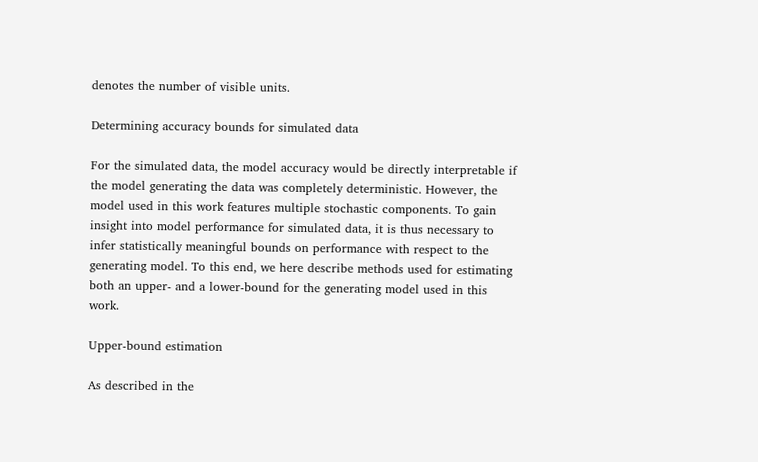denotes the number of visible units.

Determining accuracy bounds for simulated data

For the simulated data, the model accuracy would be directly interpretable if the model generating the data was completely deterministic. However, the model used in this work features multiple stochastic components. To gain insight into model performance for simulated data, it is thus necessary to infer statistically meaningful bounds on performance with respect to the generating model. To this end, we here describe methods used for estimating both an upper- and a lower-bound for the generating model used in this work.

Upper-bound estimation

As described in the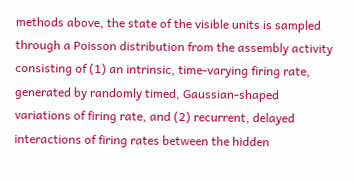methods above, the state of the visible units is sampled through a Poisson distribution from the assembly activity consisting of (1) an intrinsic, time-varying firing rate, generated by randomly timed, Gaussian-shaped variations of firing rate, and (2) recurrent, delayed interactions of firing rates between the hidden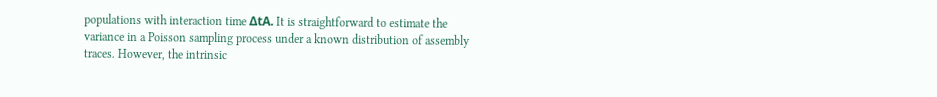populations with interaction time ΔtA. It is straightforward to estimate the variance in a Poisson sampling process under a known distribution of assembly traces. However, the intrinsic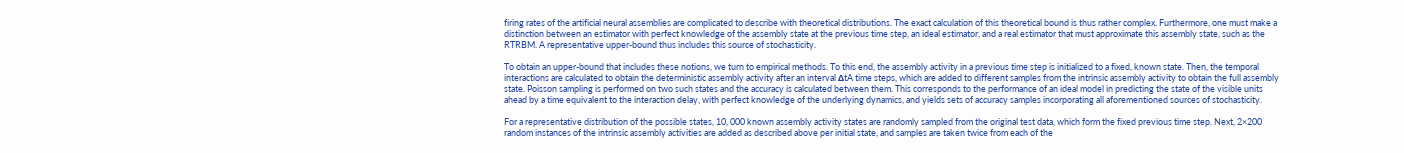firing rates of the artificial neural assemblies are complicated to describe with theoretical distributions. The exact calculation of this theoretical bound is thus rather complex. Furthermore, one must make a distinction between an estimator with perfect knowledge of the assembly state at the previous time step, an ideal estimator, and a real estimator that must approximate this assembly state, such as the RTRBM. A representative upper-bound thus includes this source of stochasticity.

To obtain an upper-bound that includes these notions, we turn to empirical methods. To this end, the assembly activity in a previous time step is initialized to a fixed, known state. Then, the temporal interactions are calculated to obtain the deterministic assembly activity after an interval ΔtA time steps, which are added to different samples from the intrinsic assembly activity to obtain the full assembly state. Poisson sampling is performed on two such states and the accuracy is calculated between them. This corresponds to the performance of an ideal model in predicting the state of the visible units ahead by a time equivalent to the interaction delay, with perfect knowledge of the underlying dynamics, and yields sets of accuracy samples incorporating all aforementioned sources of stochasticity.

For a representative distribution of the possible states, 10, 000 known assembly activity states are randomly sampled from the original test data, which form the fixed previous time step. Next, 2×200 random instances of the intrinsic assembly activities are added as described above per initial state, and samples are taken twice from each of the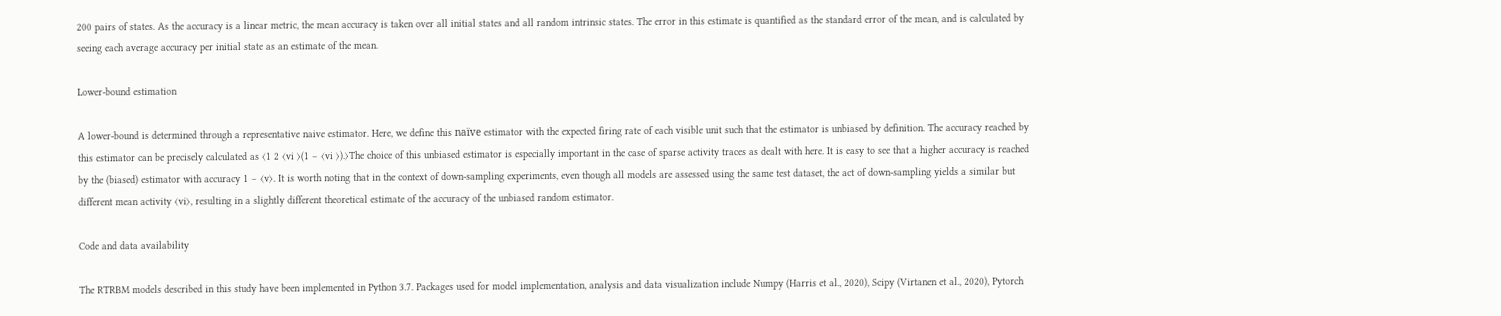200 pairs of states. As the accuracy is a linear metric, the mean accuracy is taken over all initial states and all random intrinsic states. The error in this estimate is quantified as the standard error of the mean, and is calculated by seeing each average accuracy per initial state as an estimate of the mean.

Lower-bound estimation

A lower-bound is determined through a representative naive estimator. Here, we define this naïve estimator with the expected firing rate of each visible unit such that the estimator is unbiased by definition. The accuracy reached by this estimator can be precisely calculated as ⟨1 2 ⟨vi ⟩(1 − ⟨vi ⟩).⟩The choice of this unbiased estimator is especially important in the case of sparse activity traces as dealt with here. It is easy to see that a higher accuracy is reached by the (biased) estimator with accuracy 1 − ⟨v⟩. It is worth noting that in the context of down-sampling experiments, even though all models are assessed using the same test dataset, the act of down-sampling yields a similar but different mean activity ⟨vi⟩, resulting in a slightly different theoretical estimate of the accuracy of the unbiased random estimator.

Code and data availability

The RTRBM models described in this study have been implemented in Python 3.7. Packages used for model implementation, analysis and data visualization include Numpy (Harris et al., 2020), Scipy (Virtanen et al., 2020), Pytorch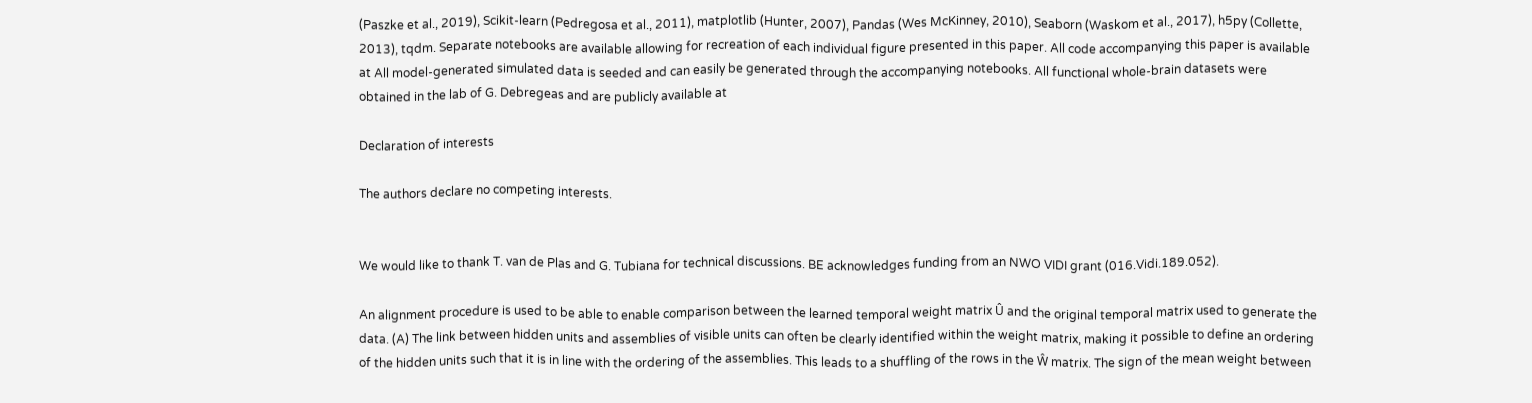(Paszke et al., 2019), Scikit-learn (Pedregosa et al., 2011), matplotlib (Hunter, 2007), Pandas (Wes McKinney, 2010), Seaborn (Waskom et al., 2017), h5py (Collette, 2013), tqdm. Separate notebooks are available allowing for recreation of each individual figure presented in this paper. All code accompanying this paper is available at All model-generated simulated data is seeded and can easily be generated through the accompanying notebooks. All functional whole-brain datasets were obtained in the lab of G. Debregeas and are publicly available at

Declaration of interests

The authors declare no competing interests.


We would like to thank T. van de Plas and G. Tubiana for technical discussions. BE acknowledges funding from an NWO VIDI grant (016.Vidi.189.052).

An alignment procedure is used to be able to enable comparison between the learned temporal weight matrix Û and the original temporal matrix used to generate the data. (A) The link between hidden units and assemblies of visible units can often be clearly identified within the weight matrix, making it possible to define an ordering of the hidden units such that it is in line with the ordering of the assemblies. This leads to a shuffling of the rows in the Ŵ matrix. The sign of the mean weight between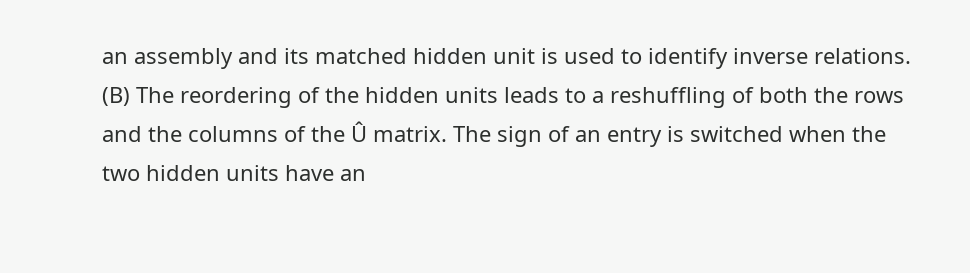an assembly and its matched hidden unit is used to identify inverse relations. (B) The reordering of the hidden units leads to a reshuffling of both the rows and the columns of the Û matrix. The sign of an entry is switched when the two hidden units have an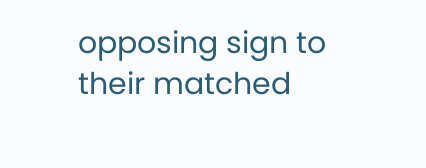opposing sign to their matched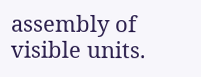assembly of visible units.